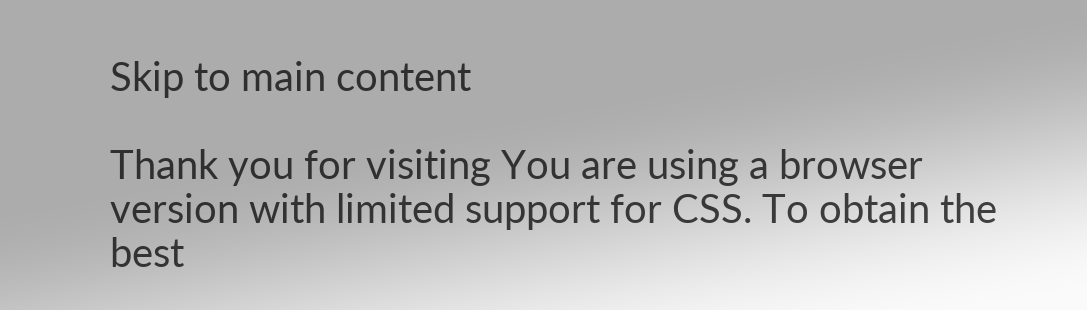Skip to main content

Thank you for visiting You are using a browser version with limited support for CSS. To obtain the best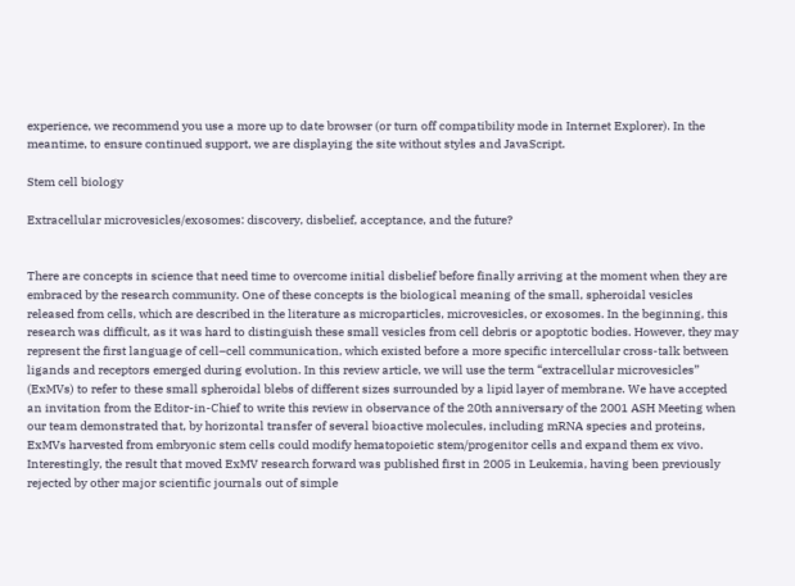experience, we recommend you use a more up to date browser (or turn off compatibility mode in Internet Explorer). In the meantime, to ensure continued support, we are displaying the site without styles and JavaScript.

Stem cell biology

Extracellular microvesicles/exosomes: discovery, disbelief, acceptance, and the future?


There are concepts in science that need time to overcome initial disbelief before finally arriving at the moment when they are embraced by the research community. One of these concepts is the biological meaning of the small, spheroidal vesicles released from cells, which are described in the literature as microparticles, microvesicles, or exosomes. In the beginning, this research was difficult, as it was hard to distinguish these small vesicles from cell debris or apoptotic bodies. However, they may represent the first language of cell–cell communication, which existed before a more specific intercellular cross-talk between ligands and receptors emerged during evolution. In this review article, we will use the term “extracellular microvesicles” (ExMVs) to refer to these small spheroidal blebs of different sizes surrounded by a lipid layer of membrane. We have accepted an invitation from the Editor-in-Chief to write this review in observance of the 20th anniversary of the 2001 ASH Meeting when our team demonstrated that, by horizontal transfer of several bioactive molecules, including mRNA species and proteins, ExMVs harvested from embryonic stem cells could modify hematopoietic stem/progenitor cells and expand them ex vivo. Interestingly, the result that moved ExMV research forward was published first in 2005 in Leukemia, having been previously rejected by other major scientific journals out of simple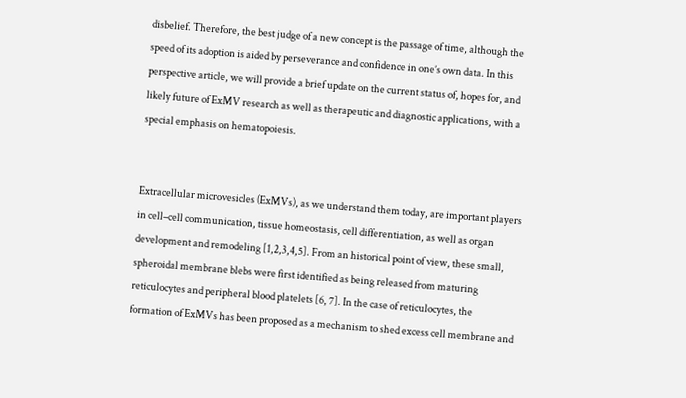disbelief. Therefore, the best judge of a new concept is the passage of time, although the speed of its adoption is aided by perseverance and confidence in one’s own data. In this perspective article, we will provide a brief update on the current status of, hopes for, and likely future of ExMV research as well as therapeutic and diagnostic applications, with a special emphasis on hematopoiesis.


Extracellular microvesicles (ExMVs), as we understand them today, are important players in cell–cell communication, tissue homeostasis, cell differentiation, as well as organ development and remodeling [1,2,3,4,5]. From an historical point of view, these small, spheroidal membrane blebs were first identified as being released from maturing reticulocytes and peripheral blood platelets [6, 7]. In the case of reticulocytes, the formation of ExMVs has been proposed as a mechanism to shed excess cell membrane and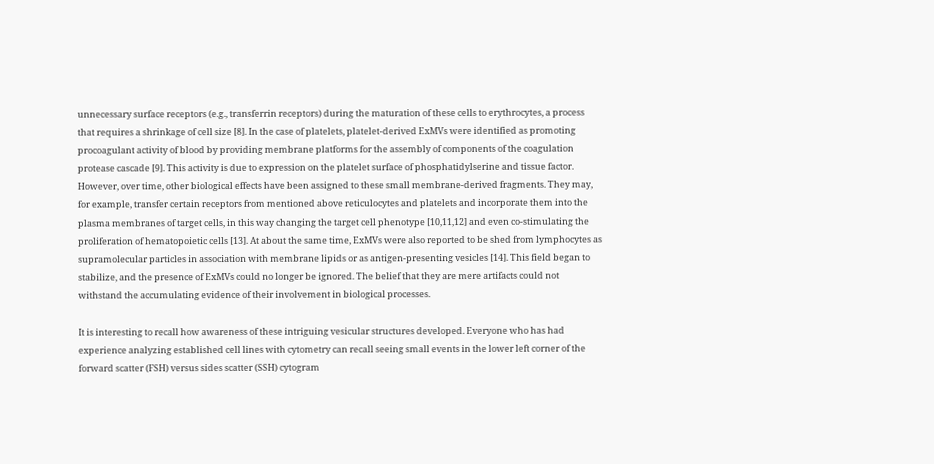unnecessary surface receptors (e.g., transferrin receptors) during the maturation of these cells to erythrocytes, a process that requires a shrinkage of cell size [8]. In the case of platelets, platelet-derived ExMVs were identified as promoting procoagulant activity of blood by providing membrane platforms for the assembly of components of the coagulation protease cascade [9]. This activity is due to expression on the platelet surface of phosphatidylserine and tissue factor. However, over time, other biological effects have been assigned to these small membrane-derived fragments. They may, for example, transfer certain receptors from mentioned above reticulocytes and platelets and incorporate them into the plasma membranes of target cells, in this way changing the target cell phenotype [10,11,12] and even co-stimulating the proliferation of hematopoietic cells [13]. At about the same time, ExMVs were also reported to be shed from lymphocytes as supramolecular particles in association with membrane lipids or as antigen-presenting vesicles [14]. This field began to stabilize, and the presence of ExMVs could no longer be ignored. The belief that they are mere artifacts could not withstand the accumulating evidence of their involvement in biological processes.

It is interesting to recall how awareness of these intriguing vesicular structures developed. Everyone who has had experience analyzing established cell lines with cytometry can recall seeing small events in the lower left corner of the forward scatter (FSH) versus sides scatter (SSH) cytogram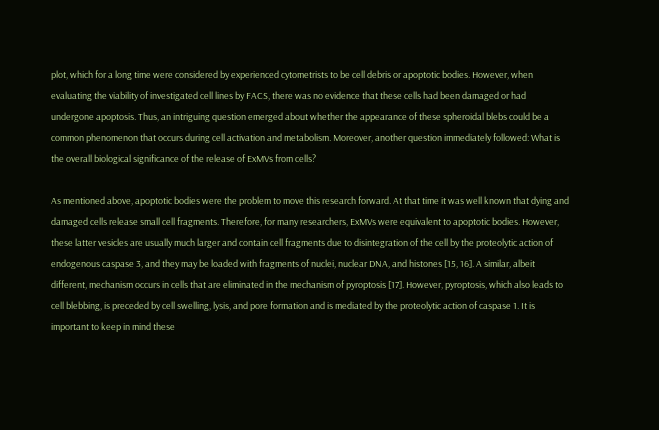plot, which for a long time were considered by experienced cytometrists to be cell debris or apoptotic bodies. However, when evaluating the viability of investigated cell lines by FACS, there was no evidence that these cells had been damaged or had undergone apoptosis. Thus, an intriguing question emerged about whether the appearance of these spheroidal blebs could be a common phenomenon that occurs during cell activation and metabolism. Moreover, another question immediately followed: What is the overall biological significance of the release of ExMVs from cells?

As mentioned above, apoptotic bodies were the problem to move this research forward. At that time it was well known that dying and damaged cells release small cell fragments. Therefore, for many researchers, ExMVs were equivalent to apoptotic bodies. However, these latter vesicles are usually much larger and contain cell fragments due to disintegration of the cell by the proteolytic action of endogenous caspase 3, and they may be loaded with fragments of nuclei, nuclear DNA, and histones [15, 16]. A similar, albeit different, mechanism occurs in cells that are eliminated in the mechanism of pyroptosis [17]. However, pyroptosis, which also leads to cell blebbing, is preceded by cell swelling, lysis, and pore formation and is mediated by the proteolytic action of caspase 1. It is important to keep in mind these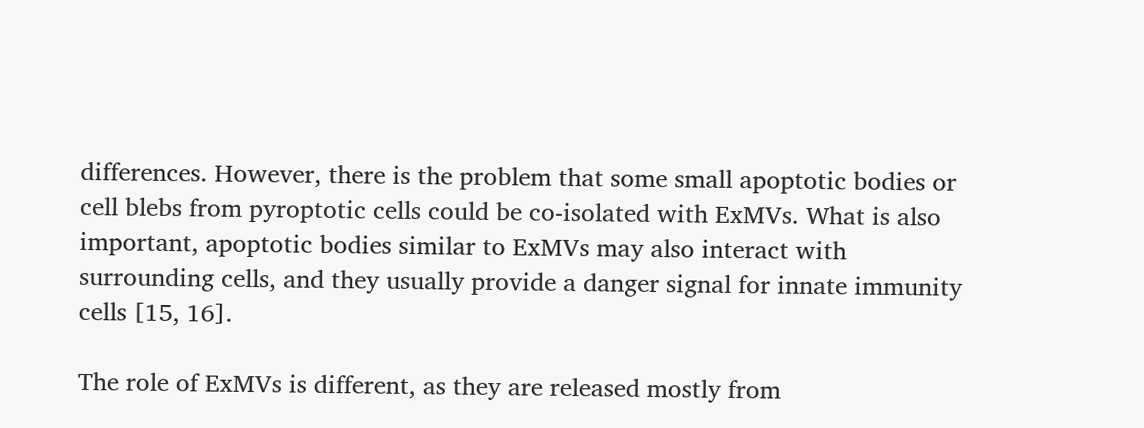differences. However, there is the problem that some small apoptotic bodies or cell blebs from pyroptotic cells could be co-isolated with ExMVs. What is also important, apoptotic bodies similar to ExMVs may also interact with surrounding cells, and they usually provide a danger signal for innate immunity cells [15, 16].

The role of ExMVs is different, as they are released mostly from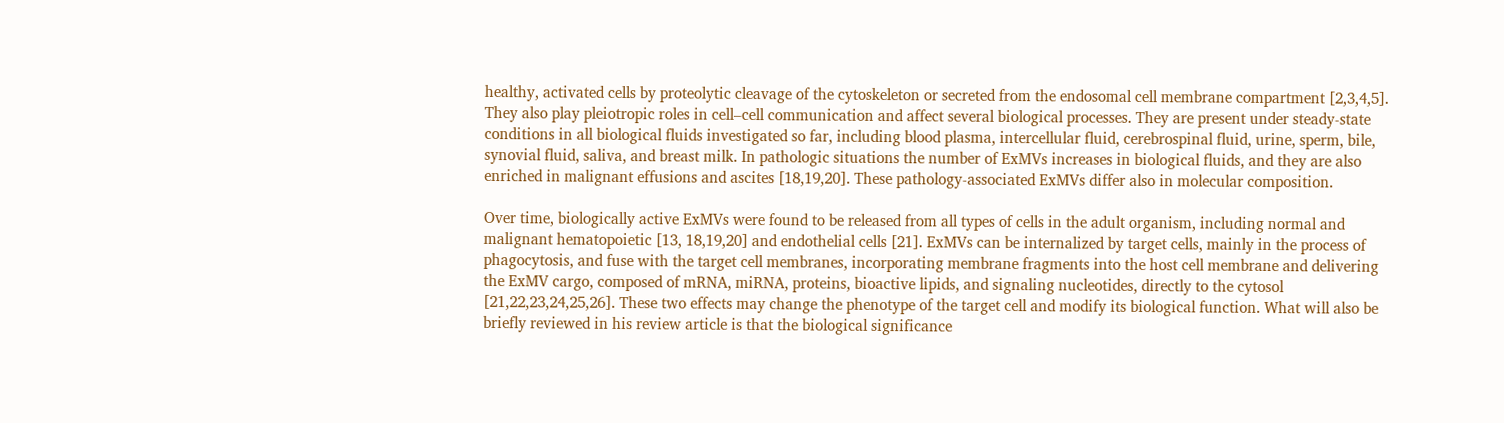healthy, activated cells by proteolytic cleavage of the cytoskeleton or secreted from the endosomal cell membrane compartment [2,3,4,5]. They also play pleiotropic roles in cell–cell communication and affect several biological processes. They are present under steady-state conditions in all biological fluids investigated so far, including blood plasma, intercellular fluid, cerebrospinal fluid, urine, sperm, bile, synovial fluid, saliva, and breast milk. In pathologic situations the number of ExMVs increases in biological fluids, and they are also enriched in malignant effusions and ascites [18,19,20]. These pathology-associated ExMVs differ also in molecular composition.

Over time, biologically active ExMVs were found to be released from all types of cells in the adult organism, including normal and malignant hematopoietic [13, 18,19,20] and endothelial cells [21]. ExMVs can be internalized by target cells, mainly in the process of phagocytosis, and fuse with the target cell membranes, incorporating membrane fragments into the host cell membrane and delivering the ExMV cargo, composed of mRNA, miRNA, proteins, bioactive lipids, and signaling nucleotides, directly to the cytosol [21,22,23,24,25,26]. These two effects may change the phenotype of the target cell and modify its biological function. What will also be briefly reviewed in his review article is that the biological significance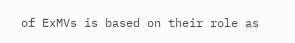of ExMVs is based on their role as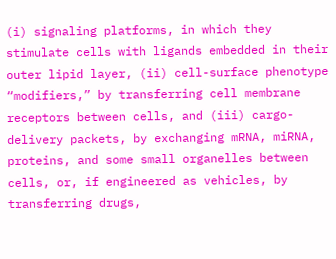(i) signaling platforms, in which they stimulate cells with ligands embedded in their outer lipid layer, (ii) cell-surface phenotype “modifiers,” by transferring cell membrane receptors between cells, and (iii) cargo-delivery packets, by exchanging mRNA, miRNA, proteins, and some small organelles between cells, or, if engineered as vehicles, by transferring drugs,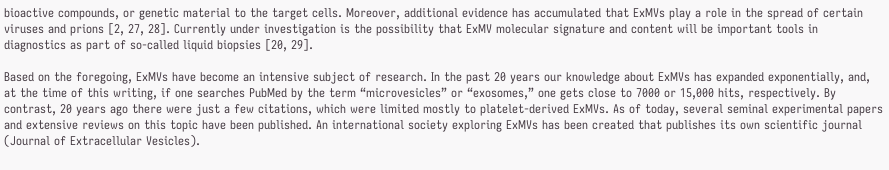bioactive compounds, or genetic material to the target cells. Moreover, additional evidence has accumulated that ExMVs play a role in the spread of certain viruses and prions [2, 27, 28]. Currently under investigation is the possibility that ExMV molecular signature and content will be important tools in diagnostics as part of so-called liquid biopsies [20, 29].

Based on the foregoing, ExMVs have become an intensive subject of research. In the past 20 years our knowledge about ExMVs has expanded exponentially, and, at the time of this writing, if one searches PubMed by the term “microvesicles” or “exosomes,” one gets close to 7000 or 15,000 hits, respectively. By contrast, 20 years ago there were just a few citations, which were limited mostly to platelet-derived ExMVs. As of today, several seminal experimental papers and extensive reviews on this topic have been published. An international society exploring ExMVs has been created that publishes its own scientific journal (Journal of Extracellular Vesicles).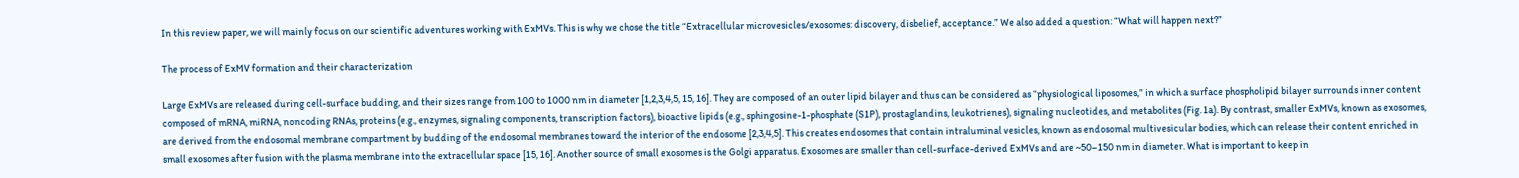In this review paper, we will mainly focus on our scientific adventures working with ExMVs. This is why we chose the title “Extracellular microvesicles/exosomes: discovery, disbelief, acceptance.” We also added a question: “What will happen next?”

The process of ExMV formation and their characterization

Large ExMVs are released during cell-surface budding, and their sizes range from 100 to 1000 nm in diameter [1,2,3,4,5, 15, 16]. They are composed of an outer lipid bilayer and thus can be considered as “physiological liposomes,” in which a surface phospholipid bilayer surrounds inner content composed of mRNA, miRNA, noncoding RNAs, proteins (e.g., enzymes, signaling components, transcription factors), bioactive lipids (e.g., sphingosine-1-phosphate (S1P), prostaglandins, leukotrienes), signaling nucleotides, and metabolites (Fig. 1a). By contrast, smaller ExMVs, known as exosomes, are derived from the endosomal membrane compartment by budding of the endosomal membranes toward the interior of the endosome [2,3,4,5]. This creates endosomes that contain intraluminal vesicles, known as endosomal multivesicular bodies, which can release their content enriched in small exosomes after fusion with the plasma membrane into the extracellular space [15, 16]. Another source of small exosomes is the Golgi apparatus. Exosomes are smaller than cell-surface-derived ExMVs and are ~50–150 nm in diameter. What is important to keep in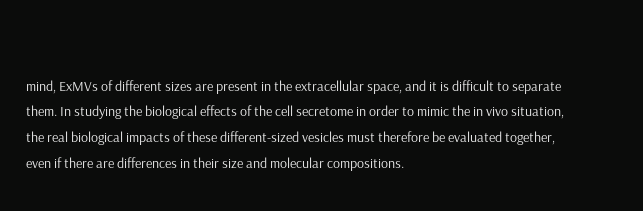mind, ExMVs of different sizes are present in the extracellular space, and it is difficult to separate them. In studying the biological effects of the cell secretome in order to mimic the in vivo situation, the real biological impacts of these different-sized vesicles must therefore be evaluated together, even if there are differences in their size and molecular compositions.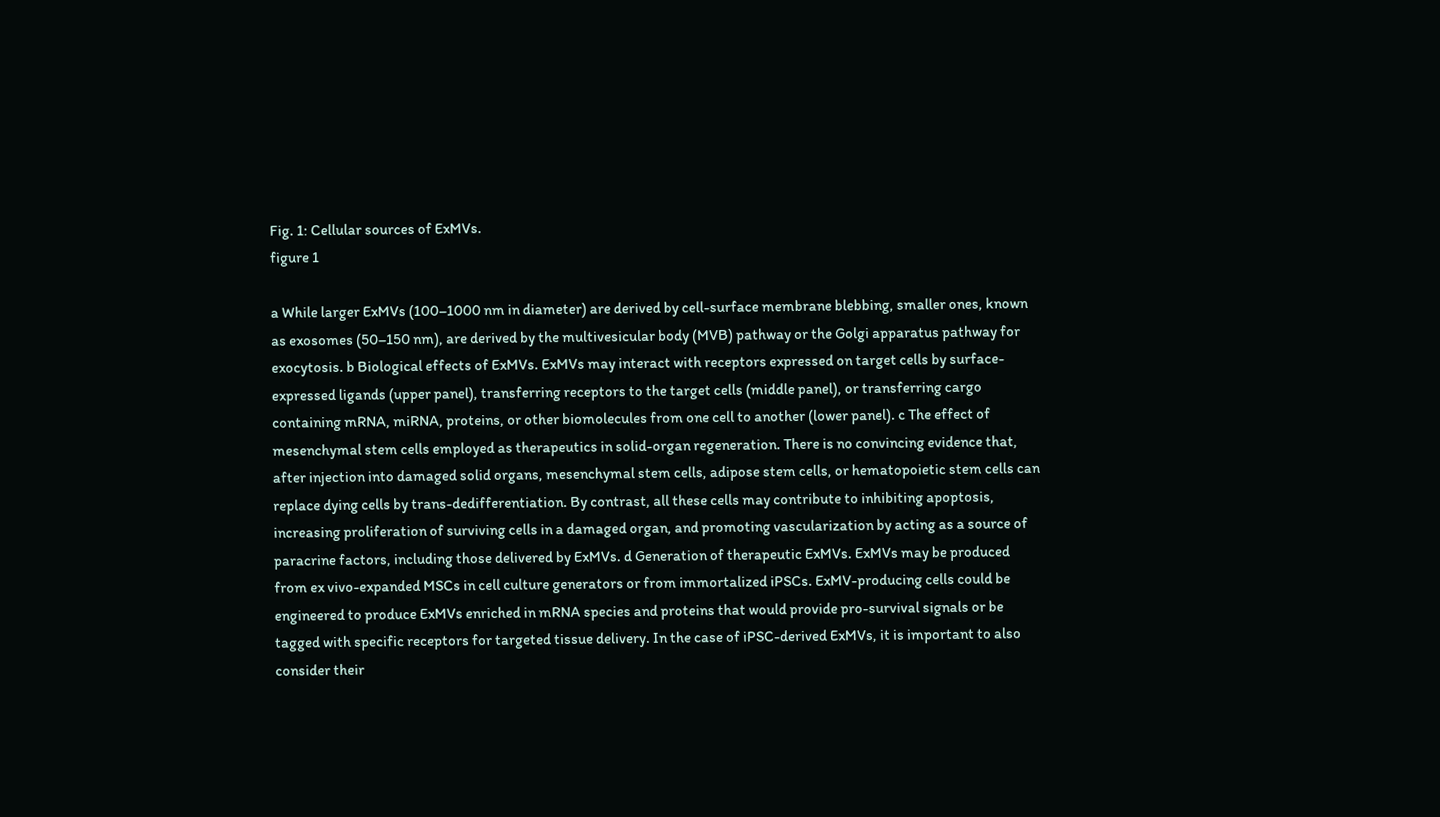Fig. 1: Cellular sources of ExMVs.
figure 1

a While larger ExMVs (100–1000 nm in diameter) are derived by cell-surface membrane blebbing, smaller ones, known as exosomes (50–150 nm), are derived by the multivesicular body (MVB) pathway or the Golgi apparatus pathway for exocytosis. b Biological effects of ExMVs. ExMVs may interact with receptors expressed on target cells by surface-expressed ligands (upper panel), transferring receptors to the target cells (middle panel), or transferring cargo containing mRNA, miRNA, proteins, or other biomolecules from one cell to another (lower panel). c The effect of mesenchymal stem cells employed as therapeutics in solid-organ regeneration. There is no convincing evidence that, after injection into damaged solid organs, mesenchymal stem cells, adipose stem cells, or hematopoietic stem cells can replace dying cells by trans-dedifferentiation. By contrast, all these cells may contribute to inhibiting apoptosis, increasing proliferation of surviving cells in a damaged organ, and promoting vascularization by acting as a source of paracrine factors, including those delivered by ExMVs. d Generation of therapeutic ExMVs. ExMVs may be produced from ex vivo-expanded MSCs in cell culture generators or from immortalized iPSCs. ExMV-producing cells could be engineered to produce ExMVs enriched in mRNA species and proteins that would provide pro-survival signals or be tagged with specific receptors for targeted tissue delivery. In the case of iPSC-derived ExMVs, it is important to also consider their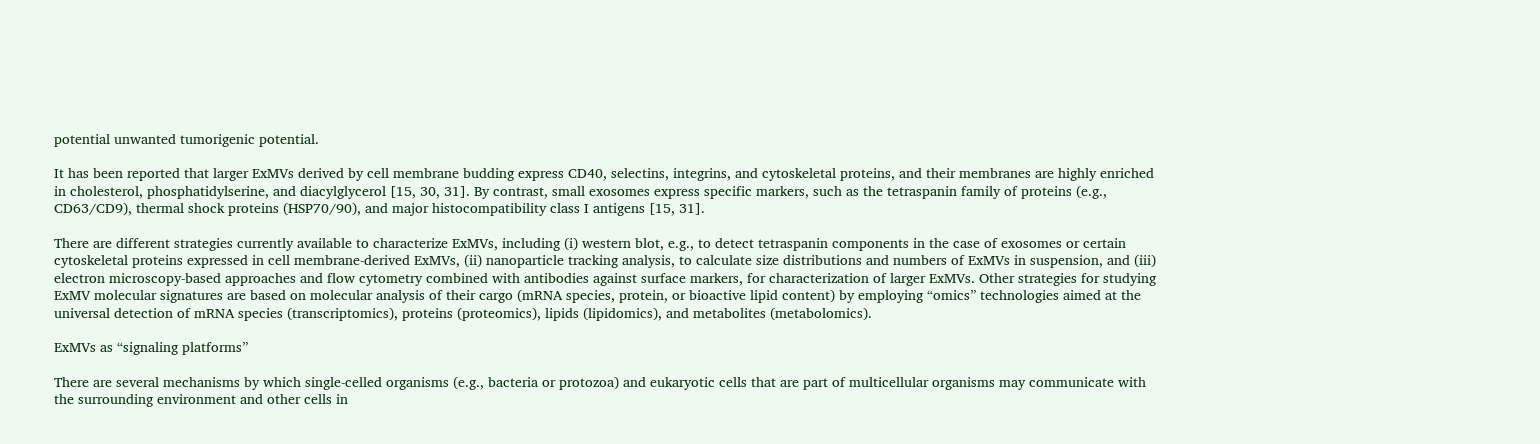potential unwanted tumorigenic potential.

It has been reported that larger ExMVs derived by cell membrane budding express CD40, selectins, integrins, and cytoskeletal proteins, and their membranes are highly enriched in cholesterol, phosphatidylserine, and diacylglycerol [15, 30, 31]. By contrast, small exosomes express specific markers, such as the tetraspanin family of proteins (e.g., CD63/CD9), thermal shock proteins (HSP70/90), and major histocompatibility class I antigens [15, 31].

There are different strategies currently available to characterize ExMVs, including (i) western blot, e.g., to detect tetraspanin components in the case of exosomes or certain cytoskeletal proteins expressed in cell membrane-derived ExMVs, (ii) nanoparticle tracking analysis, to calculate size distributions and numbers of ExMVs in suspension, and (iii) electron microscopy-based approaches and flow cytometry combined with antibodies against surface markers, for characterization of larger ExMVs. Other strategies for studying ExMV molecular signatures are based on molecular analysis of their cargo (mRNA species, protein, or bioactive lipid content) by employing “omics” technologies aimed at the universal detection of mRNA species (transcriptomics), proteins (proteomics), lipids (lipidomics), and metabolites (metabolomics).

ExMVs as “signaling platforms”

There are several mechanisms by which single-celled organisms (e.g., bacteria or protozoa) and eukaryotic cells that are part of multicellular organisms may communicate with the surrounding environment and other cells in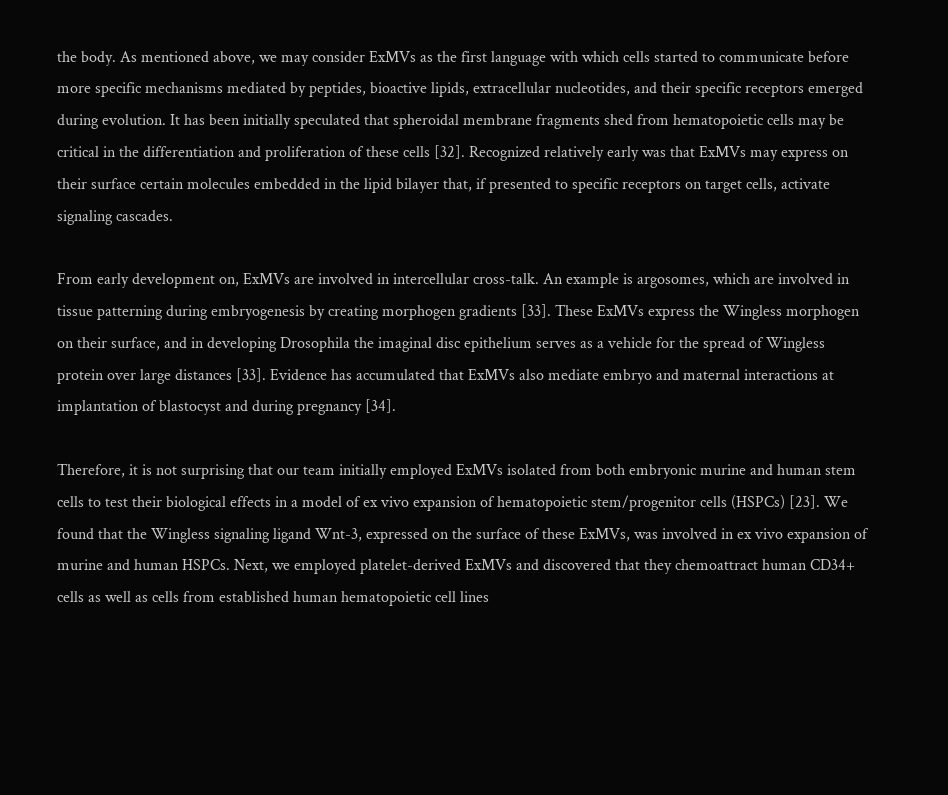the body. As mentioned above, we may consider ExMVs as the first language with which cells started to communicate before more specific mechanisms mediated by peptides, bioactive lipids, extracellular nucleotides, and their specific receptors emerged during evolution. It has been initially speculated that spheroidal membrane fragments shed from hematopoietic cells may be critical in the differentiation and proliferation of these cells [32]. Recognized relatively early was that ExMVs may express on their surface certain molecules embedded in the lipid bilayer that, if presented to specific receptors on target cells, activate signaling cascades.

From early development on, ExMVs are involved in intercellular cross-talk. An example is argosomes, which are involved in tissue patterning during embryogenesis by creating morphogen gradients [33]. These ExMVs express the Wingless morphogen on their surface, and in developing Drosophila the imaginal disc epithelium serves as a vehicle for the spread of Wingless protein over large distances [33]. Evidence has accumulated that ExMVs also mediate embryo and maternal interactions at implantation of blastocyst and during pregnancy [34].

Therefore, it is not surprising that our team initially employed ExMVs isolated from both embryonic murine and human stem cells to test their biological effects in a model of ex vivo expansion of hematopoietic stem/progenitor cells (HSPCs) [23]. We found that the Wingless signaling ligand Wnt-3, expressed on the surface of these ExMVs, was involved in ex vivo expansion of murine and human HSPCs. Next, we employed platelet-derived ExMVs and discovered that they chemoattract human CD34+ cells as well as cells from established human hematopoietic cell lines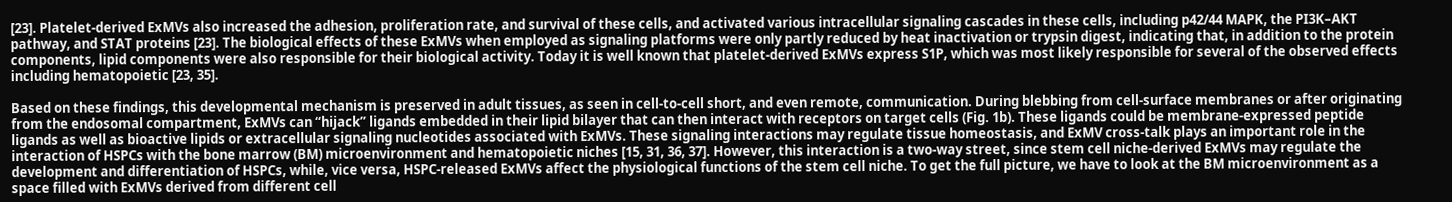[23]. Platelet-derived ExMVs also increased the adhesion, proliferation rate, and survival of these cells, and activated various intracellular signaling cascades in these cells, including p42/44 MAPK, the PI3K–AKT pathway, and STAT proteins [23]. The biological effects of these ExMVs when employed as signaling platforms were only partly reduced by heat inactivation or trypsin digest, indicating that, in addition to the protein components, lipid components were also responsible for their biological activity. Today it is well known that platelet-derived ExMVs express S1P, which was most likely responsible for several of the observed effects including hematopoietic [23, 35].

Based on these findings, this developmental mechanism is preserved in adult tissues, as seen in cell-to-cell short, and even remote, communication. During blebbing from cell-surface membranes or after originating from the endosomal compartment, ExMVs can “hijack” ligands embedded in their lipid bilayer that can then interact with receptors on target cells (Fig. 1b). These ligands could be membrane-expressed peptide ligands as well as bioactive lipids or extracellular signaling nucleotides associated with ExMVs. These signaling interactions may regulate tissue homeostasis, and ExMV cross-talk plays an important role in the interaction of HSPCs with the bone marrow (BM) microenvironment and hematopoietic niches [15, 31, 36, 37]. However, this interaction is a two-way street, since stem cell niche-derived ExMVs may regulate the development and differentiation of HSPCs, while, vice versa, HSPC-released ExMVs affect the physiological functions of the stem cell niche. To get the full picture, we have to look at the BM microenvironment as a space filled with ExMVs derived from different cell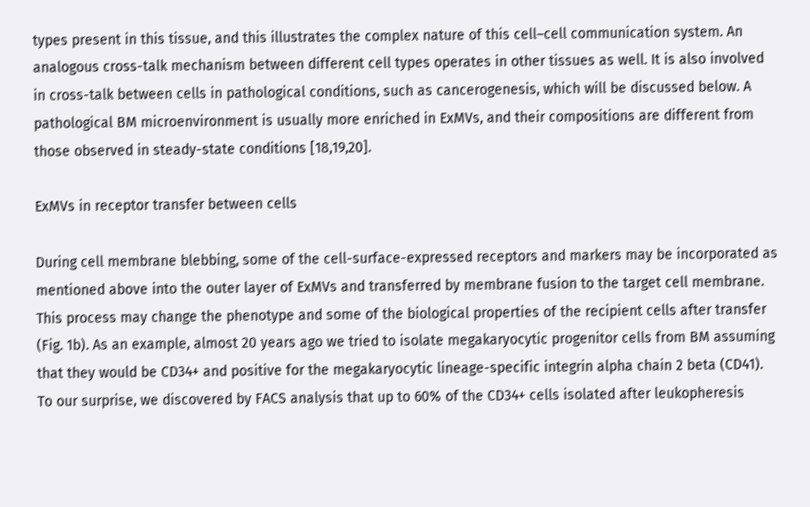types present in this tissue, and this illustrates the complex nature of this cell–cell communication system. An analogous cross-talk mechanism between different cell types operates in other tissues as well. It is also involved in cross-talk between cells in pathological conditions, such as cancerogenesis, which will be discussed below. A pathological BM microenvironment is usually more enriched in ExMVs, and their compositions are different from those observed in steady-state conditions [18,19,20].

ExMVs in receptor transfer between cells

During cell membrane blebbing, some of the cell-surface-expressed receptors and markers may be incorporated as mentioned above into the outer layer of ExMVs and transferred by membrane fusion to the target cell membrane. This process may change the phenotype and some of the biological properties of the recipient cells after transfer (Fig. 1b). As an example, almost 20 years ago we tried to isolate megakaryocytic progenitor cells from BM assuming that they would be CD34+ and positive for the megakaryocytic lineage-specific integrin alpha chain 2 beta (CD41). To our surprise, we discovered by FACS analysis that up to 60% of the CD34+ cells isolated after leukopheresis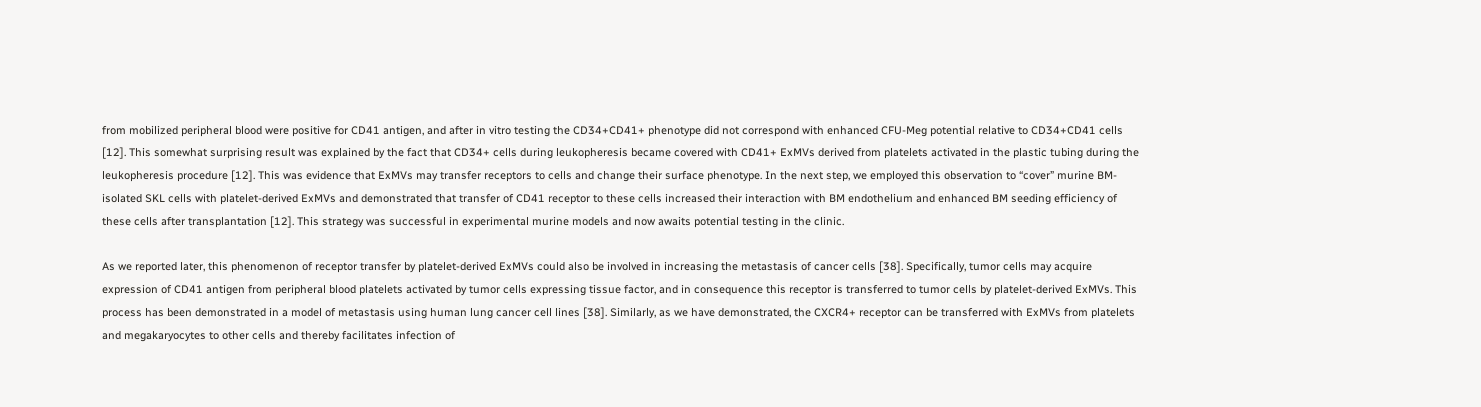from mobilized peripheral blood were positive for CD41 antigen, and after in vitro testing the CD34+CD41+ phenotype did not correspond with enhanced CFU-Meg potential relative to CD34+CD41 cells [12]. This somewhat surprising result was explained by the fact that CD34+ cells during leukopheresis became covered with CD41+ ExMVs derived from platelets activated in the plastic tubing during the leukopheresis procedure [12]. This was evidence that ExMVs may transfer receptors to cells and change their surface phenotype. In the next step, we employed this observation to “cover” murine BM-isolated SKL cells with platelet-derived ExMVs and demonstrated that transfer of CD41 receptor to these cells increased their interaction with BM endothelium and enhanced BM seeding efficiency of these cells after transplantation [12]. This strategy was successful in experimental murine models and now awaits potential testing in the clinic.

As we reported later, this phenomenon of receptor transfer by platelet-derived ExMVs could also be involved in increasing the metastasis of cancer cells [38]. Specifically, tumor cells may acquire expression of CD41 antigen from peripheral blood platelets activated by tumor cells expressing tissue factor, and in consequence this receptor is transferred to tumor cells by platelet-derived ExMVs. This process has been demonstrated in a model of metastasis using human lung cancer cell lines [38]. Similarly, as we have demonstrated, the CXCR4+ receptor can be transferred with ExMVs from platelets and megakaryocytes to other cells and thereby facilitates infection of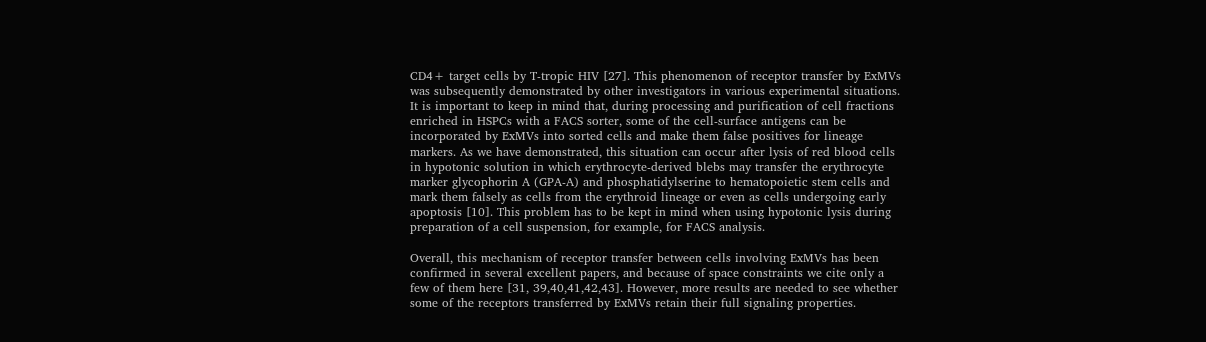CD4+ target cells by T-tropic HIV [27]. This phenomenon of receptor transfer by ExMVs was subsequently demonstrated by other investigators in various experimental situations. It is important to keep in mind that, during processing and purification of cell fractions enriched in HSPCs with a FACS sorter, some of the cell-surface antigens can be incorporated by ExMVs into sorted cells and make them false positives for lineage markers. As we have demonstrated, this situation can occur after lysis of red blood cells in hypotonic solution in which erythrocyte-derived blebs may transfer the erythrocyte marker glycophorin A (GPA-A) and phosphatidylserine to hematopoietic stem cells and mark them falsely as cells from the erythroid lineage or even as cells undergoing early apoptosis [10]. This problem has to be kept in mind when using hypotonic lysis during preparation of a cell suspension, for example, for FACS analysis.

Overall, this mechanism of receptor transfer between cells involving ExMVs has been confirmed in several excellent papers, and because of space constraints we cite only a few of them here [31, 39,40,41,42,43]. However, more results are needed to see whether some of the receptors transferred by ExMVs retain their full signaling properties.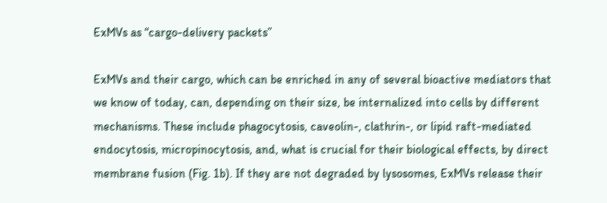ExMVs as “cargo-delivery packets”

ExMVs and their cargo, which can be enriched in any of several bioactive mediators that we know of today, can, depending on their size, be internalized into cells by different mechanisms. These include phagocytosis, caveolin-, clathrin-, or lipid raft-mediated endocytosis, micropinocytosis, and, what is crucial for their biological effects, by direct membrane fusion (Fig. 1b). If they are not degraded by lysosomes, ExMVs release their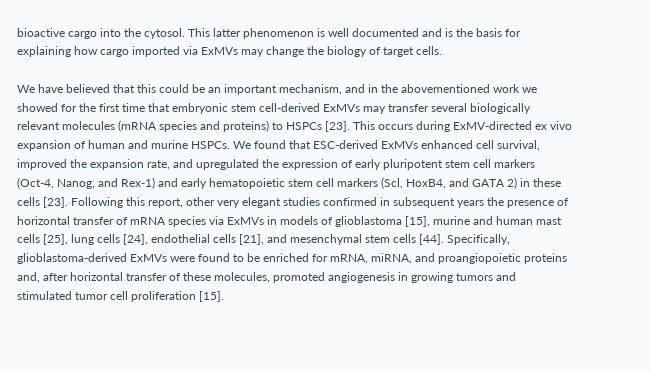bioactive cargo into the cytosol. This latter phenomenon is well documented and is the basis for explaining how cargo imported via ExMVs may change the biology of target cells.

We have believed that this could be an important mechanism, and in the abovementioned work we showed for the first time that embryonic stem cell-derived ExMVs may transfer several biologically relevant molecules (mRNA species and proteins) to HSPCs [23]. This occurs during ExMV-directed ex vivo expansion of human and murine HSPCs. We found that ESC-derived ExMVs enhanced cell survival, improved the expansion rate, and upregulated the expression of early pluripotent stem cell markers (Oct-4, Nanog, and Rex-1) and early hematopoietic stem cell markers (Scl, HoxB4, and GATA 2) in these cells [23]. Following this report, other very elegant studies confirmed in subsequent years the presence of horizontal transfer of mRNA species via ExMVs in models of glioblastoma [15], murine and human mast cells [25], lung cells [24], endothelial cells [21], and mesenchymal stem cells [44]. Specifically, glioblastoma-derived ExMVs were found to be enriched for mRNA, miRNA, and proangiopoietic proteins and, after horizontal transfer of these molecules, promoted angiogenesis in growing tumors and stimulated tumor cell proliferation [15].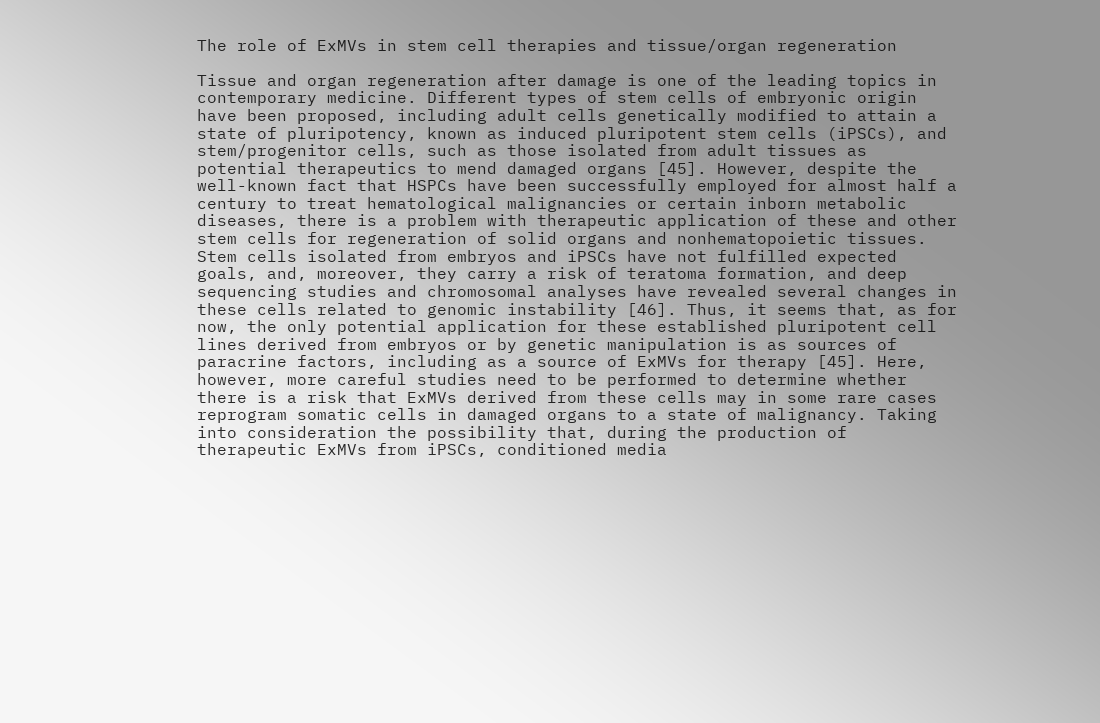The role of ExMVs in stem cell therapies and tissue/organ regeneration

Tissue and organ regeneration after damage is one of the leading topics in contemporary medicine. Different types of stem cells of embryonic origin have been proposed, including adult cells genetically modified to attain a state of pluripotency, known as induced pluripotent stem cells (iPSCs), and stem/progenitor cells, such as those isolated from adult tissues as potential therapeutics to mend damaged organs [45]. However, despite the well-known fact that HSPCs have been successfully employed for almost half a century to treat hematological malignancies or certain inborn metabolic diseases, there is a problem with therapeutic application of these and other stem cells for regeneration of solid organs and nonhematopoietic tissues. Stem cells isolated from embryos and iPSCs have not fulfilled expected goals, and, moreover, they carry a risk of teratoma formation, and deep sequencing studies and chromosomal analyses have revealed several changes in these cells related to genomic instability [46]. Thus, it seems that, as for now, the only potential application for these established pluripotent cell lines derived from embryos or by genetic manipulation is as sources of paracrine factors, including as a source of ExMVs for therapy [45]. Here, however, more careful studies need to be performed to determine whether there is a risk that ExMVs derived from these cells may in some rare cases reprogram somatic cells in damaged organs to a state of malignancy. Taking into consideration the possibility that, during the production of therapeutic ExMVs from iPSCs, conditioned media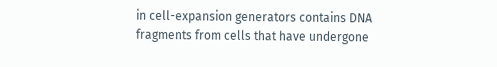in cell-expansion generators contains DNA fragments from cells that have undergone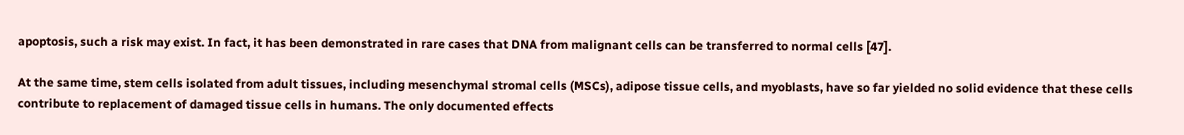apoptosis, such a risk may exist. In fact, it has been demonstrated in rare cases that DNA from malignant cells can be transferred to normal cells [47].

At the same time, stem cells isolated from adult tissues, including mesenchymal stromal cells (MSCs), adipose tissue cells, and myoblasts, have so far yielded no solid evidence that these cells contribute to replacement of damaged tissue cells in humans. The only documented effects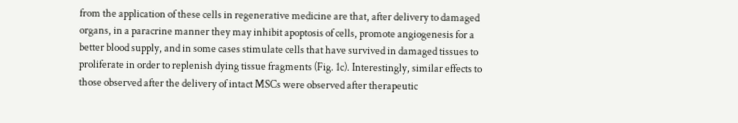from the application of these cells in regenerative medicine are that, after delivery to damaged organs, in a paracrine manner they may inhibit apoptosis of cells, promote angiogenesis for a better blood supply, and in some cases stimulate cells that have survived in damaged tissues to proliferate in order to replenish dying tissue fragments (Fig. 1c). Interestingly, similar effects to those observed after the delivery of intact MSCs were observed after therapeutic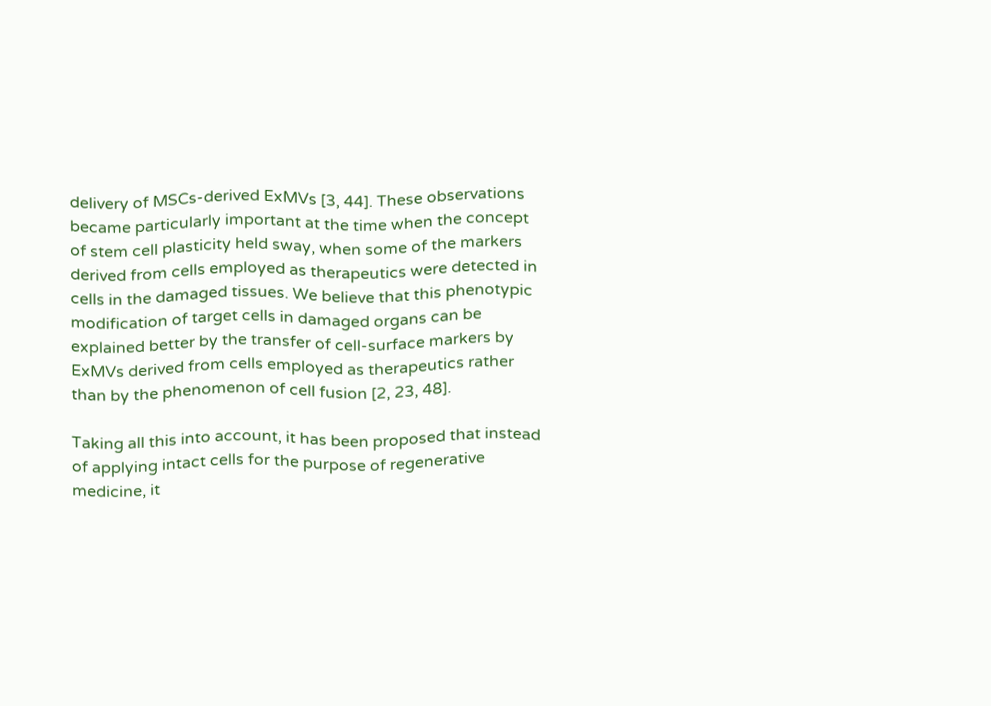delivery of MSCs-derived ExMVs [3, 44]. These observations became particularly important at the time when the concept of stem cell plasticity held sway, when some of the markers derived from cells employed as therapeutics were detected in cells in the damaged tissues. We believe that this phenotypic modification of target cells in damaged organs can be explained better by the transfer of cell-surface markers by ExMVs derived from cells employed as therapeutics rather than by the phenomenon of cell fusion [2, 23, 48].

Taking all this into account, it has been proposed that instead of applying intact cells for the purpose of regenerative medicine, it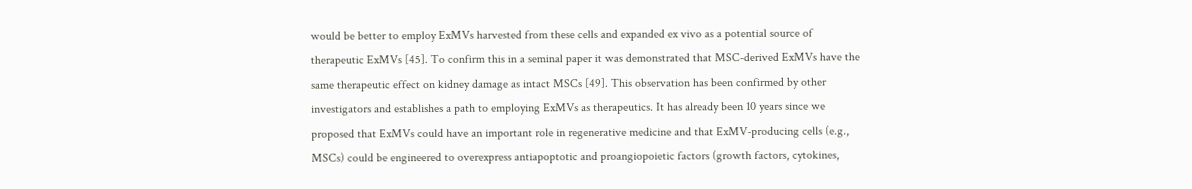would be better to employ ExMVs harvested from these cells and expanded ex vivo as a potential source of therapeutic ExMVs [45]. To confirm this in a seminal paper it was demonstrated that MSC-derived ExMVs have the same therapeutic effect on kidney damage as intact MSCs [49]. This observation has been confirmed by other investigators and establishes a path to employing ExMVs as therapeutics. It has already been 10 years since we proposed that ExMVs could have an important role in regenerative medicine and that ExMV-producing cells (e.g., MSCs) could be engineered to overexpress antiapoptotic and proangiopoietic factors (growth factors, cytokines,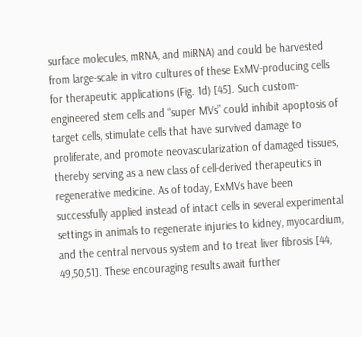surface molecules, mRNA, and miRNA) and could be harvested from large-scale in vitro cultures of these ExMV-producing cells for therapeutic applications (Fig. 1d) [45]. Such custom-engineered stem cells and “super MVs” could inhibit apoptosis of target cells, stimulate cells that have survived damage to proliferate, and promote neovascularization of damaged tissues, thereby serving as a new class of cell-derived therapeutics in regenerative medicine. As of today, ExMVs have been successfully applied instead of intact cells in several experimental settings in animals to regenerate injuries to kidney, myocardium, and the central nervous system and to treat liver fibrosis [44, 49,50,51]. These encouraging results await further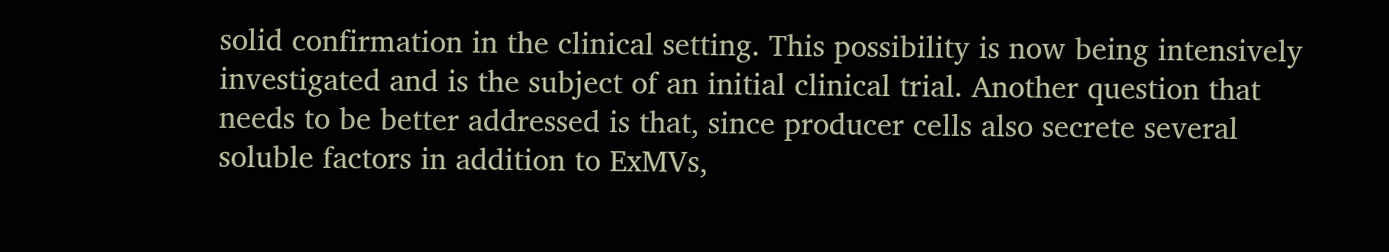solid confirmation in the clinical setting. This possibility is now being intensively investigated and is the subject of an initial clinical trial. Another question that needs to be better addressed is that, since producer cells also secrete several soluble factors in addition to ExMVs,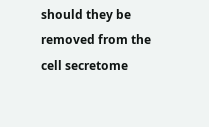should they be removed from the cell secretome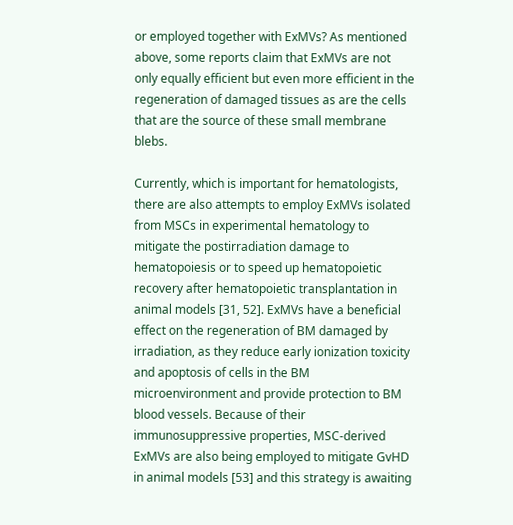or employed together with ExMVs? As mentioned above, some reports claim that ExMVs are not only equally efficient but even more efficient in the regeneration of damaged tissues as are the cells that are the source of these small membrane blebs.

Currently, which is important for hematologists, there are also attempts to employ ExMVs isolated from MSCs in experimental hematology to mitigate the postirradiation damage to hematopoiesis or to speed up hematopoietic recovery after hematopoietic transplantation in animal models [31, 52]. ExMVs have a beneficial effect on the regeneration of BM damaged by irradiation, as they reduce early ionization toxicity and apoptosis of cells in the BM microenvironment and provide protection to BM blood vessels. Because of their immunosuppressive properties, MSC-derived ExMVs are also being employed to mitigate GvHD in animal models [53] and this strategy is awaiting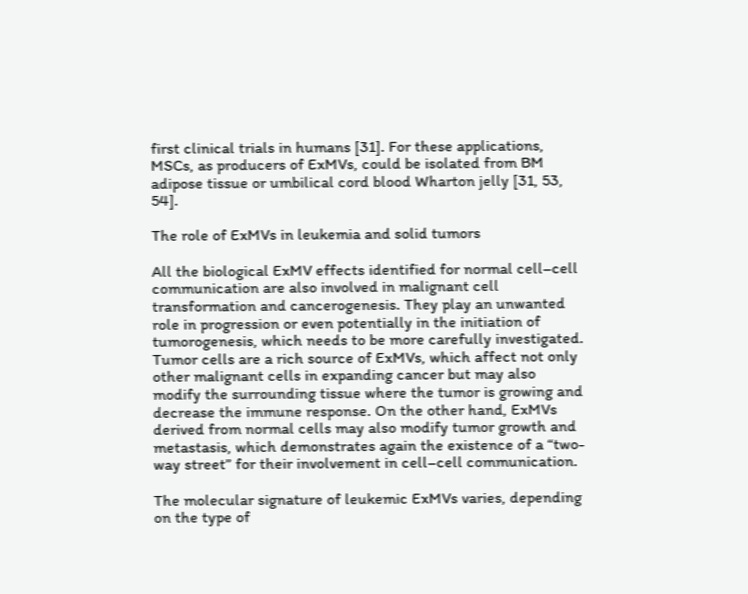first clinical trials in humans [31]. For these applications, MSCs, as producers of ExMVs, could be isolated from BM adipose tissue or umbilical cord blood Wharton jelly [31, 53, 54].

The role of ExMVs in leukemia and solid tumors

All the biological ExMV effects identified for normal cell–cell communication are also involved in malignant cell transformation and cancerogenesis. They play an unwanted role in progression or even potentially in the initiation of tumorogenesis, which needs to be more carefully investigated. Tumor cells are a rich source of ExMVs, which affect not only other malignant cells in expanding cancer but may also modify the surrounding tissue where the tumor is growing and decrease the immune response. On the other hand, ExMVs derived from normal cells may also modify tumor growth and metastasis, which demonstrates again the existence of a “two-way street” for their involvement in cell–cell communication.

The molecular signature of leukemic ExMVs varies, depending on the type of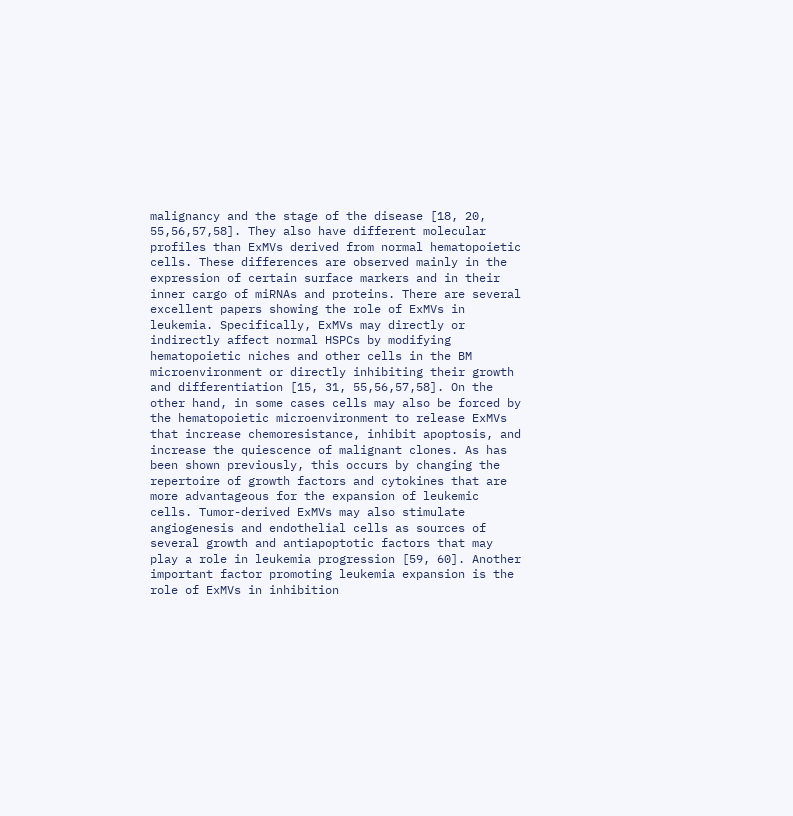malignancy and the stage of the disease [18, 20, 55,56,57,58]. They also have different molecular profiles than ExMVs derived from normal hematopoietic cells. These differences are observed mainly in the expression of certain surface markers and in their inner cargo of miRNAs and proteins. There are several excellent papers showing the role of ExMVs in leukemia. Specifically, ExMVs may directly or indirectly affect normal HSPCs by modifying hematopoietic niches and other cells in the BM microenvironment or directly inhibiting their growth and differentiation [15, 31, 55,56,57,58]. On the other hand, in some cases cells may also be forced by the hematopoietic microenvironment to release ExMVs that increase chemoresistance, inhibit apoptosis, and increase the quiescence of malignant clones. As has been shown previously, this occurs by changing the repertoire of growth factors and cytokines that are more advantageous for the expansion of leukemic cells. Tumor-derived ExMVs may also stimulate angiogenesis and endothelial cells as sources of several growth and antiapoptotic factors that may play a role in leukemia progression [59, 60]. Another important factor promoting leukemia expansion is the role of ExMVs in inhibition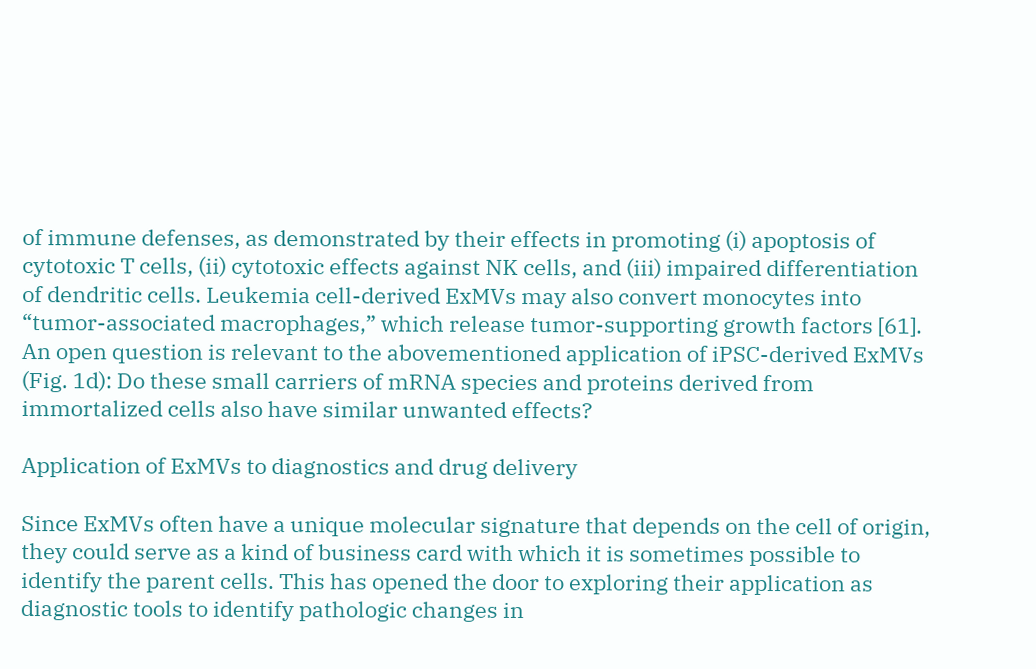of immune defenses, as demonstrated by their effects in promoting (i) apoptosis of cytotoxic T cells, (ii) cytotoxic effects against NK cells, and (iii) impaired differentiation of dendritic cells. Leukemia cell-derived ExMVs may also convert monocytes into “tumor-associated macrophages,” which release tumor-supporting growth factors [61]. An open question is relevant to the abovementioned application of iPSC-derived ExMVs (Fig. 1d): Do these small carriers of mRNA species and proteins derived from immortalized cells also have similar unwanted effects?

Application of ExMVs to diagnostics and drug delivery

Since ExMVs often have a unique molecular signature that depends on the cell of origin, they could serve as a kind of business card with which it is sometimes possible to identify the parent cells. This has opened the door to exploring their application as diagnostic tools to identify pathologic changes in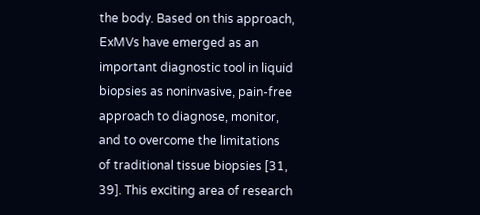the body. Based on this approach, ExMVs have emerged as an important diagnostic tool in liquid biopsies as noninvasive, pain-free approach to diagnose, monitor, and to overcome the limitations of traditional tissue biopsies [31, 39]. This exciting area of research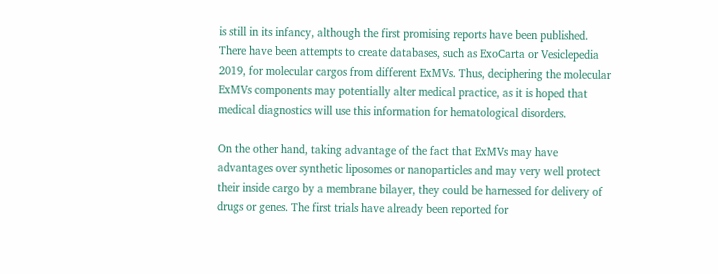is still in its infancy, although the first promising reports have been published. There have been attempts to create databases, such as ExoCarta or Vesiclepedia 2019, for molecular cargos from different ExMVs. Thus, deciphering the molecular ExMVs components may potentially alter medical practice, as it is hoped that medical diagnostics will use this information for hematological disorders.

On the other hand, taking advantage of the fact that ExMVs may have advantages over synthetic liposomes or nanoparticles and may very well protect their inside cargo by a membrane bilayer, they could be harnessed for delivery of drugs or genes. The first trials have already been reported for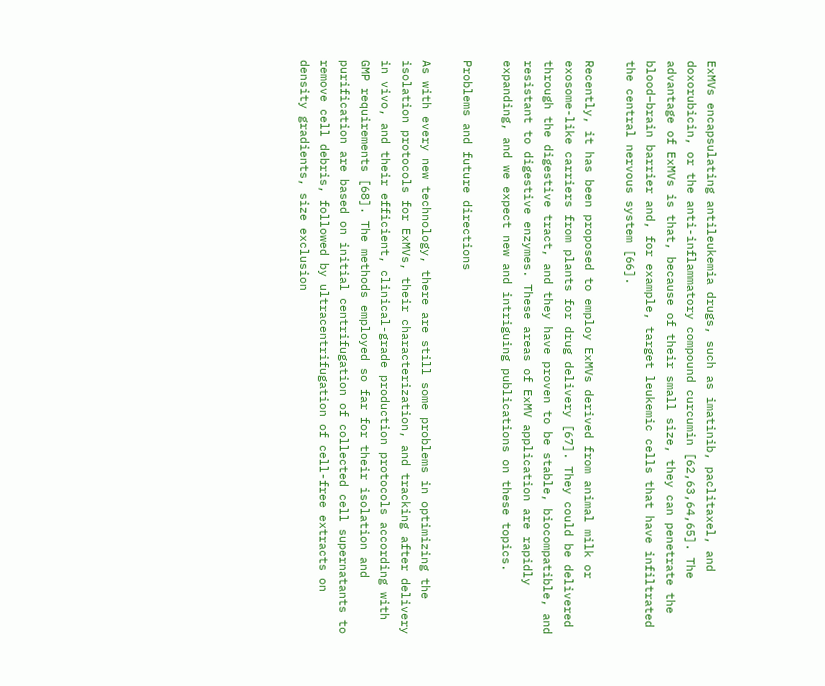ExMVs encapsulating antileukemia drugs, such as imatinib, paclitaxel, and doxorubicin, or the anti-inflammatory compound curcumin [62,63,64,65]. The advantage of ExMVs is that, because of their small size, they can penetrate the blood–brain barrier and, for example, target leukemic cells that have infiltrated the central nervous system [66].

Recently, it has been proposed to employ ExMVs derived from animal milk or exosome-like carriers from plants for drug delivery [67]. They could be delivered through the digestive tract, and they have proven to be stable, biocompatible, and resistant to digestive enzymes. These areas of ExMV application are rapidly expanding, and we expect new and intriguing publications on these topics.

Problems and future directions

As with every new technology, there are still some problems in optimizing the isolation protocols for ExMVs, their characterization, and tracking after delivery in vivo, and their efficient, clinical-grade production protocols according with GMP requirements [68]. The methods employed so far for their isolation and purification are based on initial centrifugation of collected cell supernatants to remove cell debris, followed by ultracentrifugation of cell-free extracts on density gradients, size exclusion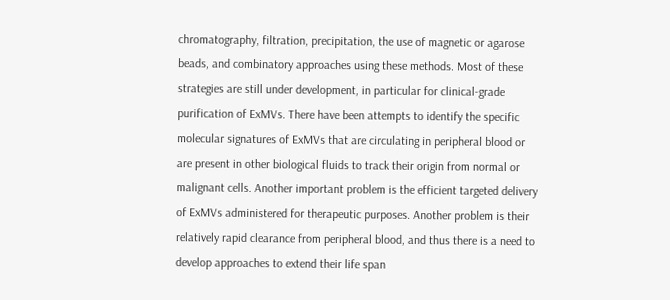chromatography, filtration, precipitation, the use of magnetic or agarose beads, and combinatory approaches using these methods. Most of these strategies are still under development, in particular for clinical-grade purification of ExMVs. There have been attempts to identify the specific molecular signatures of ExMVs that are circulating in peripheral blood or are present in other biological fluids to track their origin from normal or malignant cells. Another important problem is the efficient targeted delivery of ExMVs administered for therapeutic purposes. Another problem is their relatively rapid clearance from peripheral blood, and thus there is a need to develop approaches to extend their life span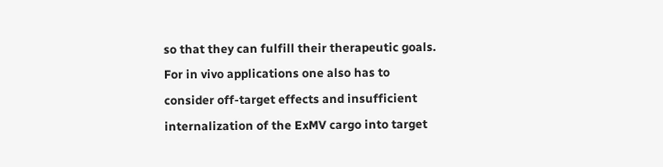so that they can fulfill their therapeutic goals. For in vivo applications one also has to consider off-target effects and insufficient internalization of the ExMV cargo into target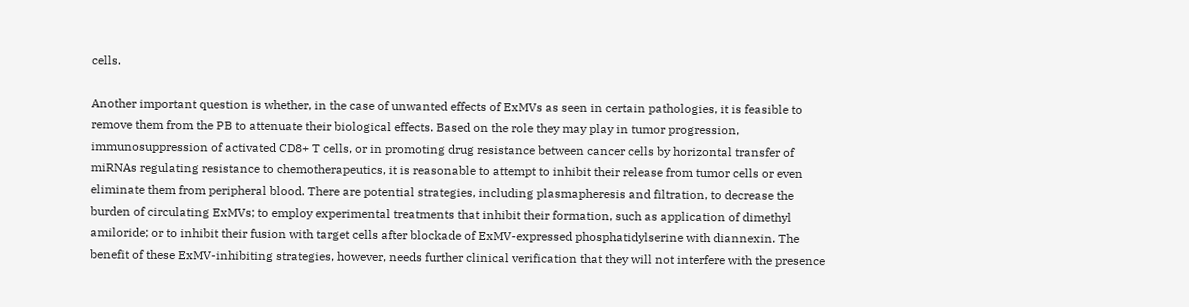cells.

Another important question is whether, in the case of unwanted effects of ExMVs as seen in certain pathologies, it is feasible to remove them from the PB to attenuate their biological effects. Based on the role they may play in tumor progression, immunosuppression of activated CD8+ T cells, or in promoting drug resistance between cancer cells by horizontal transfer of miRNAs regulating resistance to chemotherapeutics, it is reasonable to attempt to inhibit their release from tumor cells or even eliminate them from peripheral blood. There are potential strategies, including plasmapheresis and filtration, to decrease the burden of circulating ExMVs; to employ experimental treatments that inhibit their formation, such as application of dimethyl amiloride; or to inhibit their fusion with target cells after blockade of ExMV-expressed phosphatidylserine with diannexin. The benefit of these ExMV-inhibiting strategies, however, needs further clinical verification that they will not interfere with the presence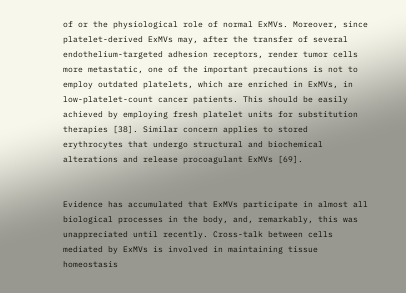of or the physiological role of normal ExMVs. Moreover, since platelet-derived ExMVs may, after the transfer of several endothelium-targeted adhesion receptors, render tumor cells more metastatic, one of the important precautions is not to employ outdated platelets, which are enriched in ExMVs, in low-platelet-count cancer patients. This should be easily achieved by employing fresh platelet units for substitution therapies [38]. Similar concern applies to stored erythrocytes that undergo structural and biochemical alterations and release procoagulant ExMVs [69].


Evidence has accumulated that ExMVs participate in almost all biological processes in the body, and, remarkably, this was unappreciated until recently. Cross-talk between cells mediated by ExMVs is involved in maintaining tissue homeostasis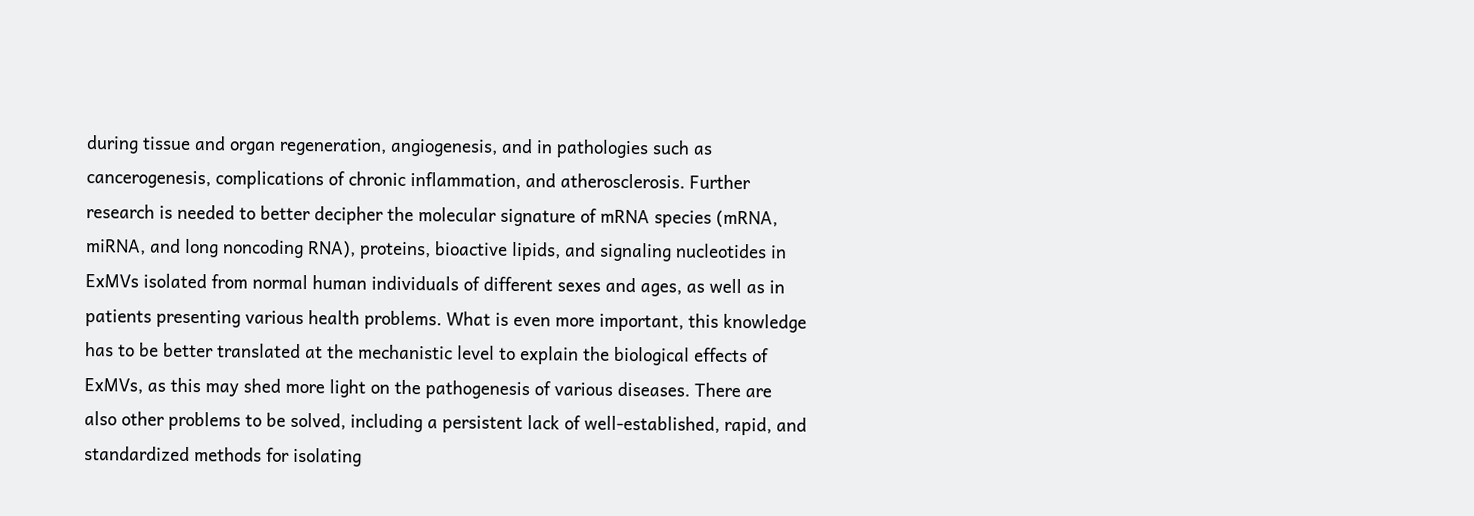during tissue and organ regeneration, angiogenesis, and in pathologies such as cancerogenesis, complications of chronic inflammation, and atherosclerosis. Further research is needed to better decipher the molecular signature of mRNA species (mRNA, miRNA, and long noncoding RNA), proteins, bioactive lipids, and signaling nucleotides in ExMVs isolated from normal human individuals of different sexes and ages, as well as in patients presenting various health problems. What is even more important, this knowledge has to be better translated at the mechanistic level to explain the biological effects of ExMVs, as this may shed more light on the pathogenesis of various diseases. There are also other problems to be solved, including a persistent lack of well-established, rapid, and standardized methods for isolating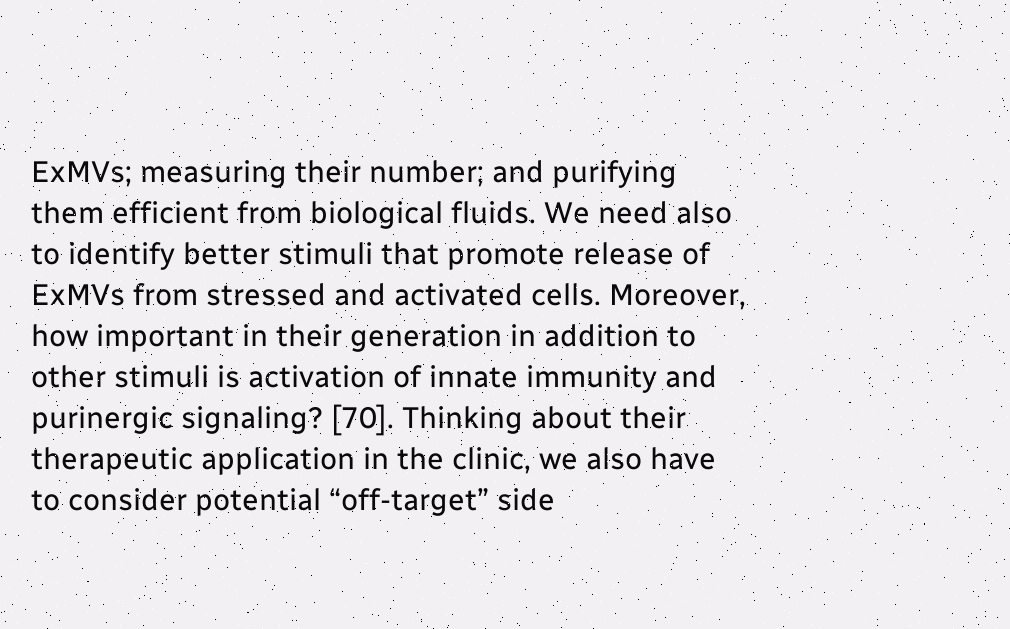ExMVs; measuring their number; and purifying them efficient from biological fluids. We need also to identify better stimuli that promote release of ExMVs from stressed and activated cells. Moreover, how important in their generation in addition to other stimuli is activation of innate immunity and purinergic signaling? [70]. Thinking about their therapeutic application in the clinic, we also have to consider potential “off-target” side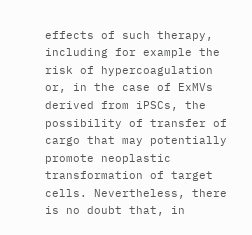effects of such therapy, including for example the risk of hypercoagulation or, in the case of ExMVs derived from iPSCs, the possibility of transfer of cargo that may potentially promote neoplastic transformation of target cells. Nevertheless, there is no doubt that, in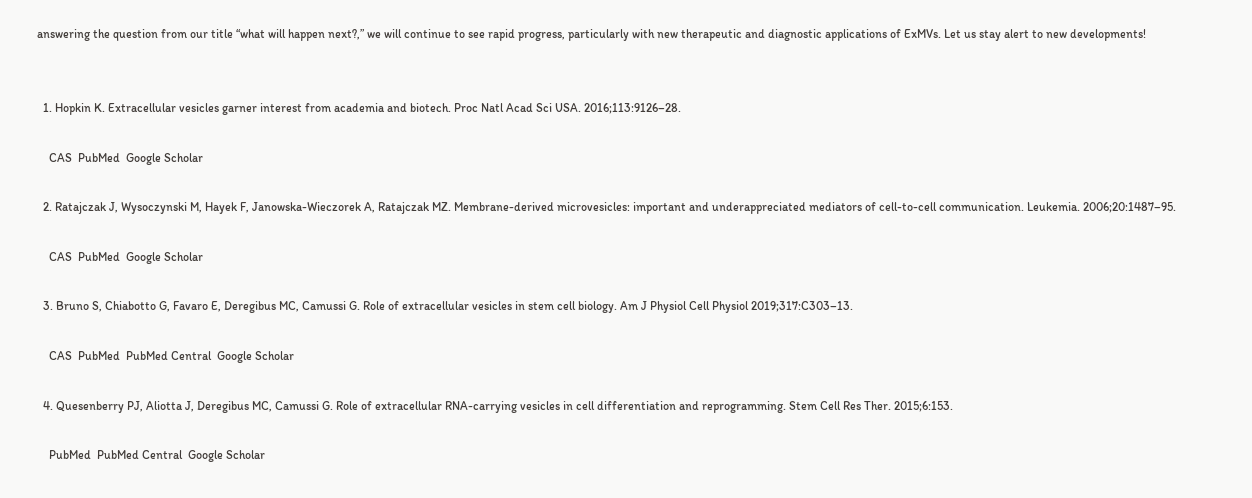answering the question from our title “what will happen next?,” we will continue to see rapid progress, particularly with new therapeutic and diagnostic applications of ExMVs. Let us stay alert to new developments!


  1. Hopkin K. Extracellular vesicles garner interest from academia and biotech. Proc Natl Acad Sci USA. 2016;113:9126–28.

    CAS  PubMed  Google Scholar

  2. Ratajczak J, Wysoczynski M, Hayek F, Janowska-Wieczorek A, Ratajczak MZ. Membrane-derived microvesicles: important and underappreciated mediators of cell-to-cell communication. Leukemia. 2006;20:1487–95.

    CAS  PubMed  Google Scholar

  3. Bruno S, Chiabotto G, Favaro E, Deregibus MC, Camussi G. Role of extracellular vesicles in stem cell biology. Am J Physiol Cell Physiol 2019;317:C303–13.

    CAS  PubMed  PubMed Central  Google Scholar

  4. Quesenberry PJ, Aliotta J, Deregibus MC, Camussi G. Role of extracellular RNA-carrying vesicles in cell differentiation and reprogramming. Stem Cell Res Ther. 2015;6:153.

    PubMed  PubMed Central  Google Scholar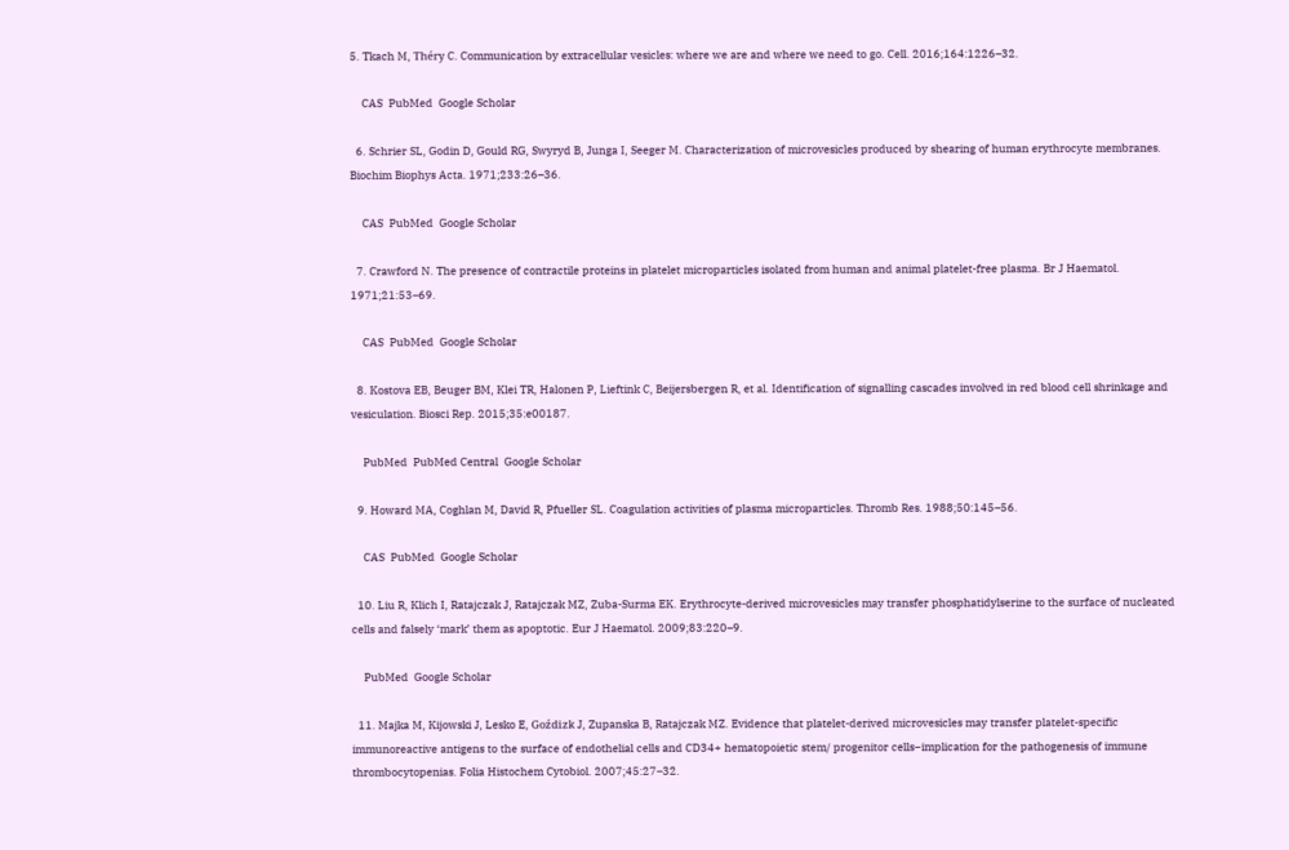5. Tkach M, Théry C. Communication by extracellular vesicles: where we are and where we need to go. Cell. 2016;164:1226–32.

    CAS  PubMed  Google Scholar

  6. Schrier SL, Godin D, Gould RG, Swyryd B, Junga I, Seeger M. Characterization of microvesicles produced by shearing of human erythrocyte membranes. Biochim Biophys Acta. 1971;233:26–36.

    CAS  PubMed  Google Scholar

  7. Crawford N. The presence of contractile proteins in platelet microparticles isolated from human and animal platelet-free plasma. Br J Haematol. 1971;21:53–69.

    CAS  PubMed  Google Scholar

  8. Kostova EB, Beuger BM, Klei TR, Halonen P, Lieftink C, Beijersbergen R, et al. Identification of signalling cascades involved in red blood cell shrinkage and vesiculation. Biosci Rep. 2015;35:e00187.

    PubMed  PubMed Central  Google Scholar

  9. Howard MA, Coghlan M, David R, Pfueller SL. Coagulation activities of plasma microparticles. Thromb Res. 1988;50:145–56.

    CAS  PubMed  Google Scholar

  10. Liu R, Klich I, Ratajczak J, Ratajczak MZ, Zuba-Surma EK. Erythrocyte-derived microvesicles may transfer phosphatidylserine to the surface of nucleated cells and falsely ‘mark’ them as apoptotic. Eur J Haematol. 2009;83:220–9.

    PubMed  Google Scholar

  11. Majka M, Kijowski J, Lesko E, Goźdizk J, Zupanska B, Ratajczak MZ. Evidence that platelet-derived microvesicles may transfer platelet-specific immunoreactive antigens to the surface of endothelial cells and CD34+ hematopoietic stem/ progenitor cells−implication for the pathogenesis of immune thrombocytopenias. Folia Histochem Cytobiol. 2007;45:27–32.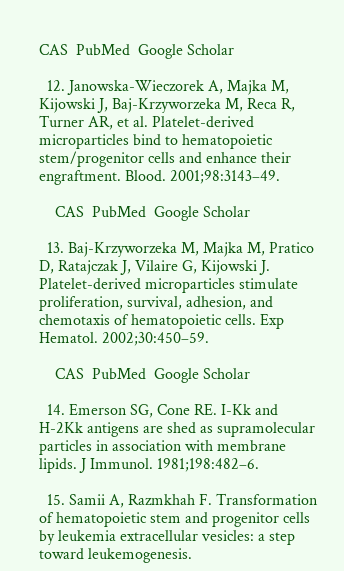CAS  PubMed  Google Scholar

  12. Janowska-Wieczorek A, Majka M, Kijowski J, Baj-Krzyworzeka M, Reca R, Turner AR, et al. Platelet-derived microparticles bind to hematopoietic stem/progenitor cells and enhance their engraftment. Blood. 2001;98:3143–49.

    CAS  PubMed  Google Scholar

  13. Baj-Krzyworzeka M, Majka M, Pratico D, Ratajczak J, Vilaire G, Kijowski J. Platelet-derived microparticles stimulate proliferation, survival, adhesion, and chemotaxis of hematopoietic cells. Exp Hematol. 2002;30:450–59.

    CAS  PubMed  Google Scholar

  14. Emerson SG, Cone RE. I-Kk and H-2Kk antigens are shed as supramolecular particles in association with membrane lipids. J Immunol. 1981;198:482–6.

  15. Samii A, Razmkhah F. Transformation of hematopoietic stem and progenitor cells by leukemia extracellular vesicles: a step toward leukemogenesis.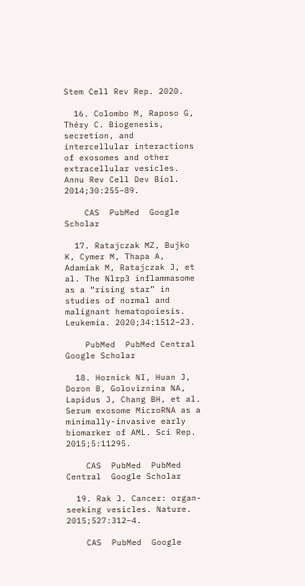Stem Cell Rev Rep. 2020.

  16. Colombo M, Raposo G, Théry C. Biogenesis, secretion, and intercellular interactions of exosomes and other extracellular vesicles. Annu Rev Cell Dev Biol. 2014;30:255–89.

    CAS  PubMed  Google Scholar

  17. Ratajczak MZ, Bujko K, Cymer M, Thapa A, Adamiak M, Ratajczak J, et al. The Nlrp3 inflammasome as a “rising star” in studies of normal and malignant hematopoiesis. Leukemia. 2020;34:1512–23.

    PubMed  PubMed Central  Google Scholar

  18. Hornick NI, Huan J, Doron B, Goloviznina NA, Lapidus J, Chang BH, et al. Serum exosome MicroRNA as a minimally-invasive early biomarker of AML. Sci Rep. 2015;5:11295.

    CAS  PubMed  PubMed Central  Google Scholar

  19. Rak J. Cancer: organ-seeking vesicles. Nature. 2015;527:312–4.

    CAS  PubMed  Google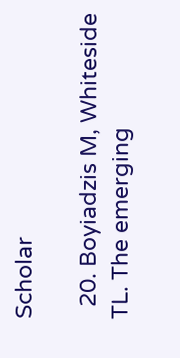Scholar

  20. Boyiadzis M, Whiteside TL. The emerging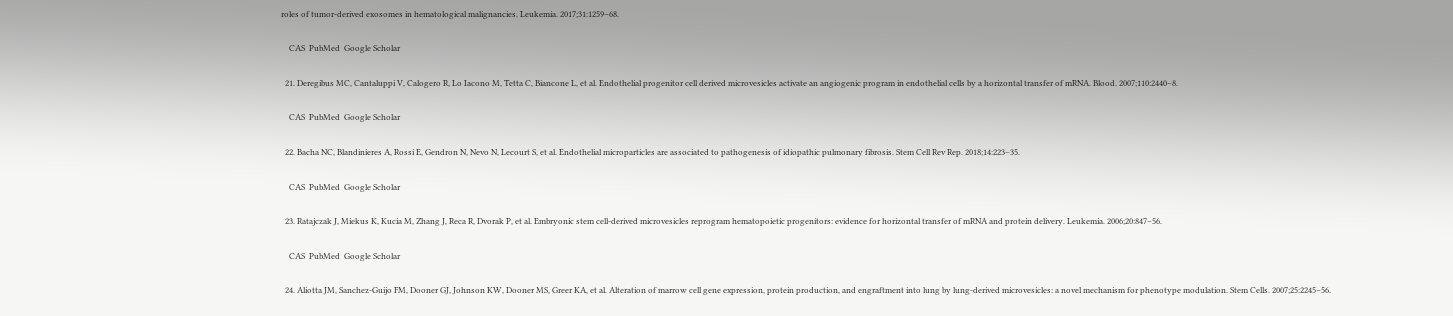roles of tumor-derived exosomes in hematological malignancies. Leukemia. 2017;31:1259–68.

    CAS  PubMed  Google Scholar

  21. Deregibus MC, Cantaluppi V, Calogero R, Lo Iacono M, Tetta C, Biancone L, et al. Endothelial progenitor cell derived microvesicles activate an angiogenic program in endothelial cells by a horizontal transfer of mRNA. Blood. 2007;110:2440–8.

    CAS  PubMed  Google Scholar

  22. Bacha NC, Blandinieres A, Rossi E, Gendron N, Nevo N, Lecourt S, et al. Endothelial microparticles are associated to pathogenesis of idiopathic pulmonary fibrosis. Stem Cell Rev Rep. 2018;14:223–35.

    CAS  PubMed  Google Scholar

  23. Ratajczak J, Miekus K, Kucia M, Zhang J, Reca R, Dvorak P, et al. Embryonic stem cell-derived microvesicles reprogram hematopoietic progenitors: evidence for horizontal transfer of mRNA and protein delivery. Leukemia. 2006;20:847–56.

    CAS  PubMed  Google Scholar

  24. Aliotta JM, Sanchez-Guijo FM, Dooner GJ, Johnson KW, Dooner MS, Greer KA, et al. Alteration of marrow cell gene expression, protein production, and engraftment into lung by lung-derived microvesicles: a novel mechanism for phenotype modulation. Stem Cells. 2007;25:2245–56.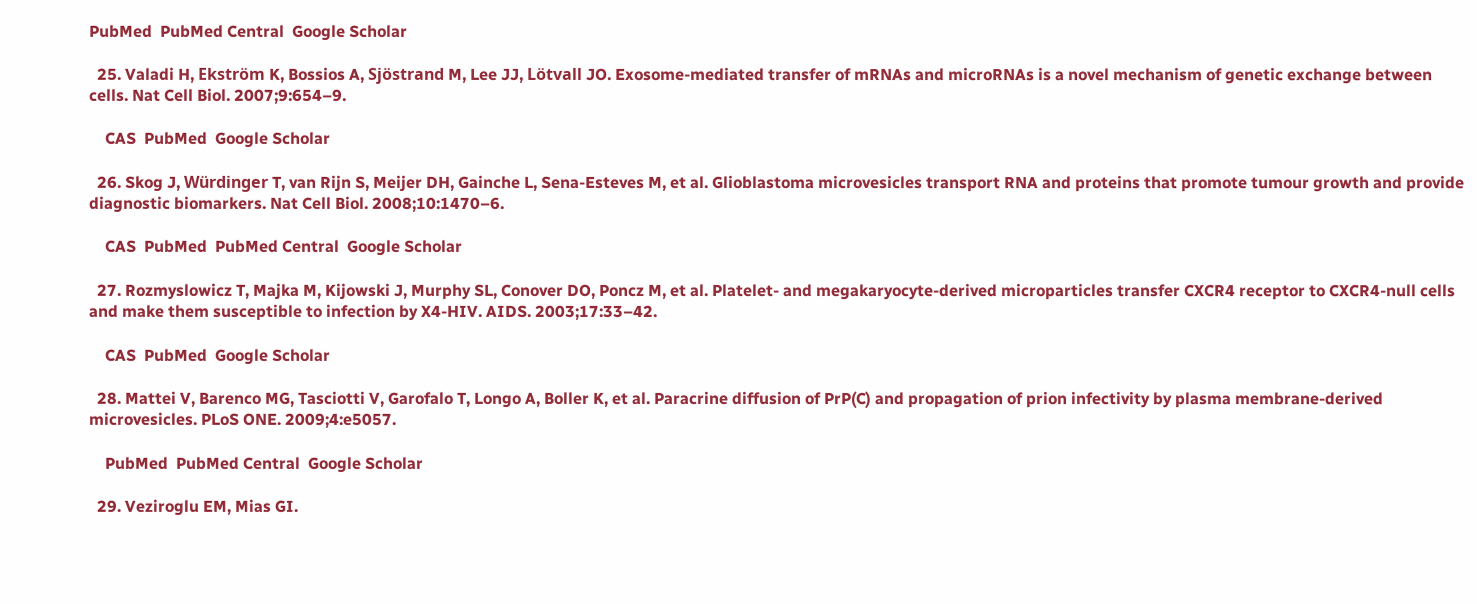PubMed  PubMed Central  Google Scholar

  25. Valadi H, Ekström K, Bossios A, Sjöstrand M, Lee JJ, Lötvall JO. Exosome-mediated transfer of mRNAs and microRNAs is a novel mechanism of genetic exchange between cells. Nat Cell Biol. 2007;9:654–9.

    CAS  PubMed  Google Scholar

  26. Skog J, Würdinger T, van Rijn S, Meijer DH, Gainche L, Sena-Esteves M, et al. Glioblastoma microvesicles transport RNA and proteins that promote tumour growth and provide diagnostic biomarkers. Nat Cell Biol. 2008;10:1470–6.

    CAS  PubMed  PubMed Central  Google Scholar

  27. Rozmyslowicz T, Majka M, Kijowski J, Murphy SL, Conover DO, Poncz M, et al. Platelet- and megakaryocyte-derived microparticles transfer CXCR4 receptor to CXCR4-null cells and make them susceptible to infection by X4-HIV. AIDS. 2003;17:33–42.

    CAS  PubMed  Google Scholar

  28. Mattei V, Barenco MG, Tasciotti V, Garofalo T, Longo A, Boller K, et al. Paracrine diffusion of PrP(C) and propagation of prion infectivity by plasma membrane-derived microvesicles. PLoS ONE. 2009;4:e5057.

    PubMed  PubMed Central  Google Scholar

  29. Veziroglu EM, Mias GI.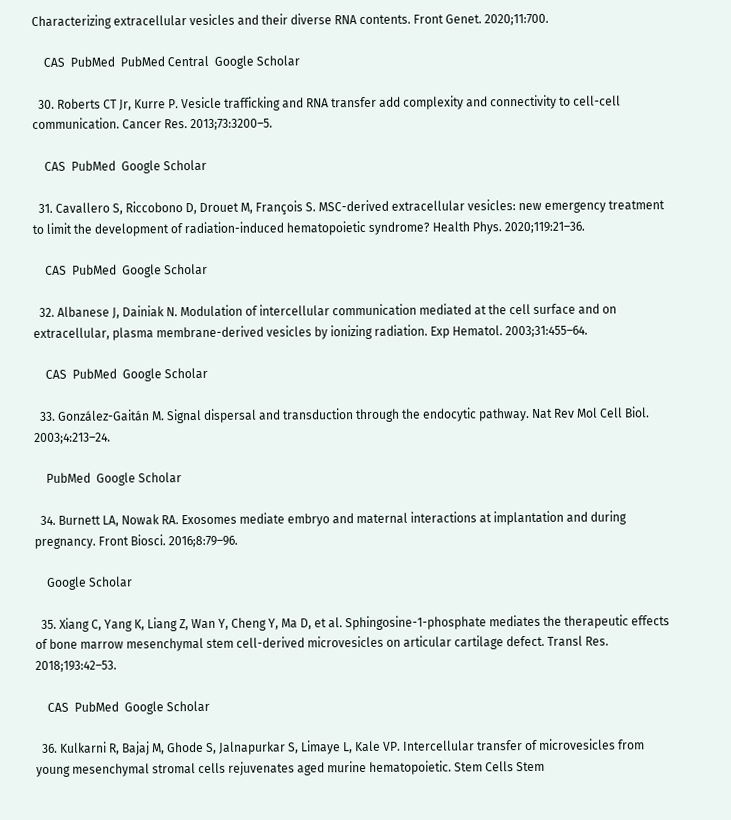Characterizing extracellular vesicles and their diverse RNA contents. Front Genet. 2020;11:700.

    CAS  PubMed  PubMed Central  Google Scholar

  30. Roberts CT Jr, Kurre P. Vesicle trafficking and RNA transfer add complexity and connectivity to cell-cell communication. Cancer Res. 2013;73:3200–5.

    CAS  PubMed  Google Scholar

  31. Cavallero S, Riccobono D, Drouet M, François S. MSC-derived extracellular vesicles: new emergency treatment to limit the development of radiation-induced hematopoietic syndrome? Health Phys. 2020;119:21–36.

    CAS  PubMed  Google Scholar

  32. Albanese J, Dainiak N. Modulation of intercellular communication mediated at the cell surface and on extracellular, plasma membrane-derived vesicles by ionizing radiation. Exp Hematol. 2003;31:455–64.

    CAS  PubMed  Google Scholar

  33. González-Gaitán M. Signal dispersal and transduction through the endocytic pathway. Nat Rev Mol Cell Biol. 2003;4:213–24.

    PubMed  Google Scholar

  34. Burnett LA, Nowak RA. Exosomes mediate embryo and maternal interactions at implantation and during pregnancy. Front Biosci. 2016;8:79–96.

    Google Scholar

  35. Xiang C, Yang K, Liang Z, Wan Y, Cheng Y, Ma D, et al. Sphingosine-1-phosphate mediates the therapeutic effects of bone marrow mesenchymal stem cell-derived microvesicles on articular cartilage defect. Transl Res. 2018;193:42–53.

    CAS  PubMed  Google Scholar

  36. Kulkarni R, Bajaj M, Ghode S, Jalnapurkar S, Limaye L, Kale VP. Intercellular transfer of microvesicles from young mesenchymal stromal cells rejuvenates aged murine hematopoietic. Stem Cells Stem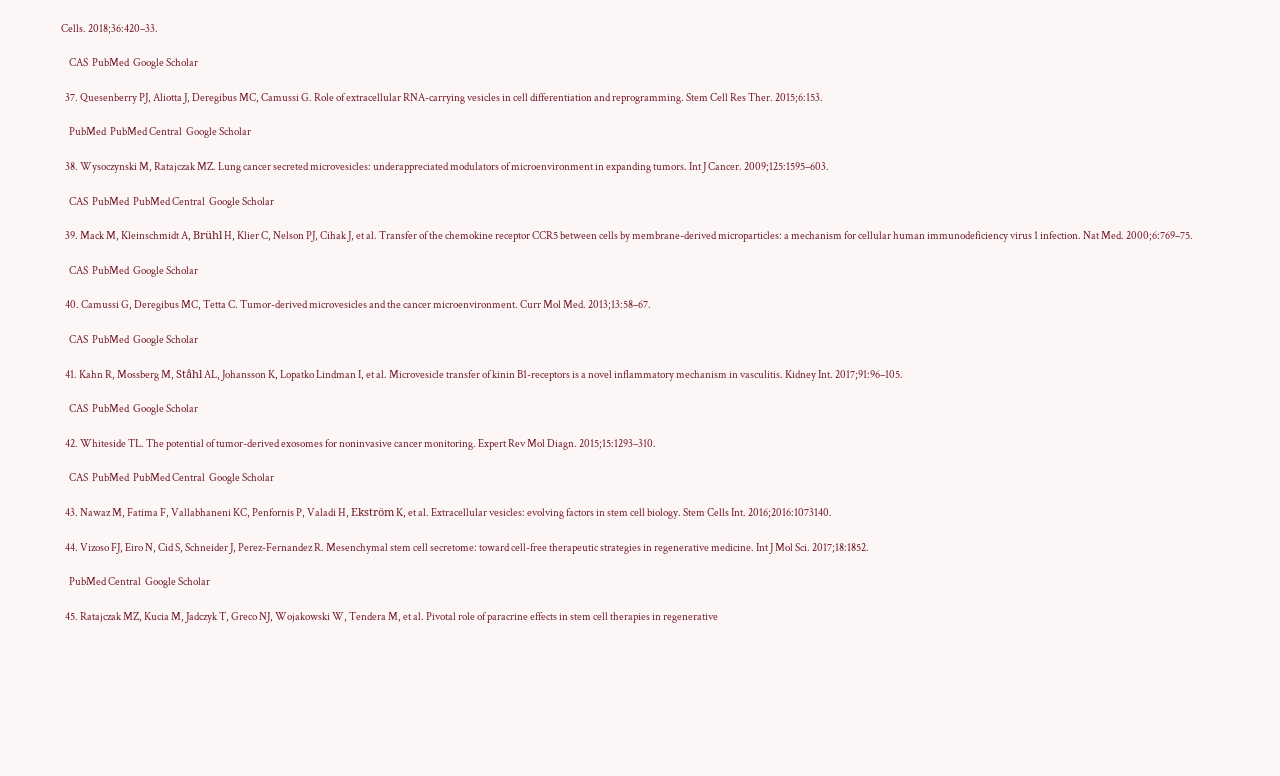Cells. 2018;36:420–33.

    CAS  PubMed  Google Scholar

  37. Quesenberry PJ, Aliotta J, Deregibus MC, Camussi G. Role of extracellular RNA-carrying vesicles in cell differentiation and reprogramming. Stem Cell Res Ther. 2015;6:153.

    PubMed  PubMed Central  Google Scholar

  38. Wysoczynski M, Ratajczak MZ. Lung cancer secreted microvesicles: underappreciated modulators of microenvironment in expanding tumors. Int J Cancer. 2009;125:1595–603.

    CAS  PubMed  PubMed Central  Google Scholar

  39. Mack M, Kleinschmidt A, Brühl H, Klier C, Nelson PJ, Cihak J, et al. Transfer of the chemokine receptor CCR5 between cells by membrane-derived microparticles: a mechanism for cellular human immunodeficiency virus 1 infection. Nat Med. 2000;6:769–75.

    CAS  PubMed  Google Scholar

  40. Camussi G, Deregibus MC, Tetta C. Tumor-derived microvesicles and the cancer microenvironment. Curr Mol Med. 2013;13:58–67.

    CAS  PubMed  Google Scholar

  41. Kahn R, Mossberg M, Ståhl AL, Johansson K, Lopatko Lindman I, et al. Microvesicle transfer of kinin B1-receptors is a novel inflammatory mechanism in vasculitis. Kidney Int. 2017;91:96–105.

    CAS  PubMed  Google Scholar

  42. Whiteside TL. The potential of tumor-derived exosomes for noninvasive cancer monitoring. Expert Rev Mol Diagn. 2015;15:1293–310.

    CAS  PubMed  PubMed Central  Google Scholar

  43. Nawaz M, Fatima F, Vallabhaneni KC, Penfornis P, Valadi H, Ekström K, et al. Extracellular vesicles: evolving factors in stem cell biology. Stem Cells Int. 2016;2016:1073140.

  44. Vizoso FJ, Eiro N, Cid S, Schneider J, Perez-Fernandez R. Mesenchymal stem cell secretome: toward cell-free therapeutic strategies in regenerative medicine. Int J Mol Sci. 2017;18:1852.

    PubMed Central  Google Scholar

  45. Ratajczak MZ, Kucia M, Jadczyk T, Greco NJ, Wojakowski W, Tendera M, et al. Pivotal role of paracrine effects in stem cell therapies in regenerative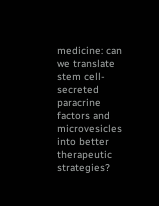medicine: can we translate stem cell-secreted paracrine factors and microvesicles into better therapeutic strategies?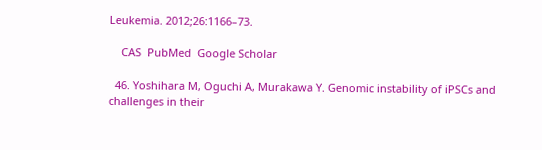Leukemia. 2012;26:1166–73.

    CAS  PubMed  Google Scholar

  46. Yoshihara M, Oguchi A, Murakawa Y. Genomic instability of iPSCs and challenges in their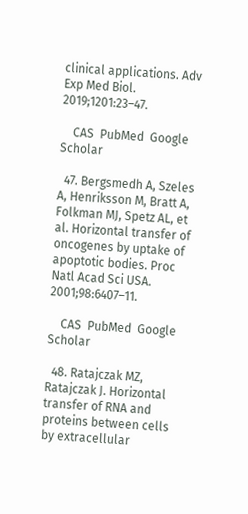clinical applications. Adv Exp Med Biol. 2019;1201:23–47.

    CAS  PubMed  Google Scholar

  47. Bergsmedh A, Szeles A, Henriksson M, Bratt A, Folkman MJ, Spetz AL, et al. Horizontal transfer of oncogenes by uptake of apoptotic bodies. Proc Natl Acad Sci USA. 2001;98:6407–11.

    CAS  PubMed  Google Scholar

  48. Ratajczak MZ, Ratajczak J. Horizontal transfer of RNA and proteins between cells by extracellular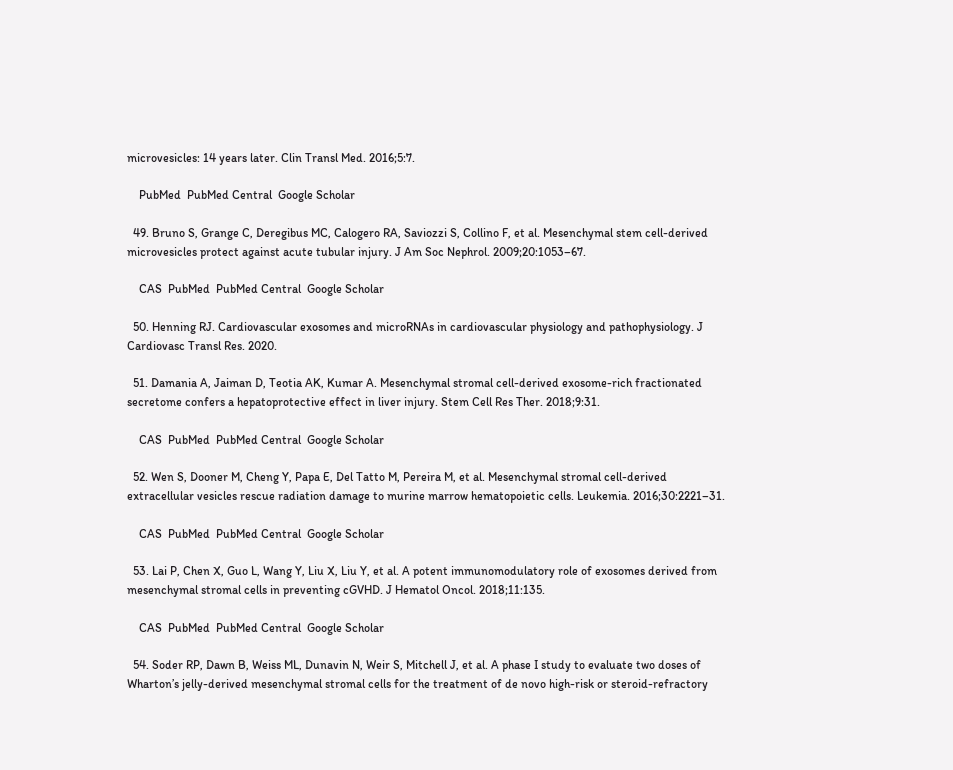microvesicles: 14 years later. Clin Transl Med. 2016;5:7.

    PubMed  PubMed Central  Google Scholar

  49. Bruno S, Grange C, Deregibus MC, Calogero RA, Saviozzi S, Collino F, et al. Mesenchymal stem cell-derived microvesicles protect against acute tubular injury. J Am Soc Nephrol. 2009;20:1053–67.

    CAS  PubMed  PubMed Central  Google Scholar

  50. Henning RJ. Cardiovascular exosomes and microRNAs in cardiovascular physiology and pathophysiology. J Cardiovasc Transl Res. 2020.

  51. Damania A, Jaiman D, Teotia AK, Kumar A. Mesenchymal stromal cell-derived exosome-rich fractionated secretome confers a hepatoprotective effect in liver injury. Stem Cell Res Ther. 2018;9:31.

    CAS  PubMed  PubMed Central  Google Scholar

  52. Wen S, Dooner M, Cheng Y, Papa E, Del Tatto M, Pereira M, et al. Mesenchymal stromal cell-derived extracellular vesicles rescue radiation damage to murine marrow hematopoietic cells. Leukemia. 2016;30:2221–31.

    CAS  PubMed  PubMed Central  Google Scholar

  53. Lai P, Chen X, Guo L, Wang Y, Liu X, Liu Y, et al. A potent immunomodulatory role of exosomes derived from mesenchymal stromal cells in preventing cGVHD. J Hematol Oncol. 2018;11:135.

    CAS  PubMed  PubMed Central  Google Scholar

  54. Soder RP, Dawn B, Weiss ML, Dunavin N, Weir S, Mitchell J, et al. A phase I study to evaluate two doses of Wharton’s jelly-derived mesenchymal stromal cells for the treatment of de novo high-risk or steroid-refractory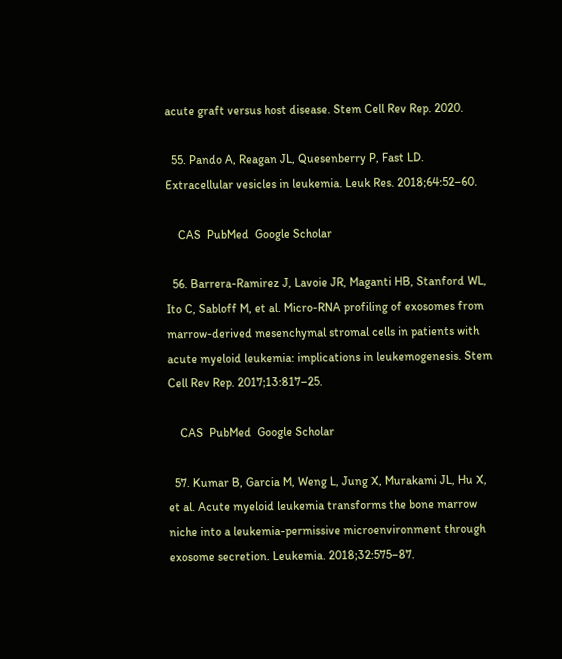acute graft versus host disease. Stem Cell Rev Rep. 2020.

  55. Pando A, Reagan JL, Quesenberry P, Fast LD. Extracellular vesicles in leukemia. Leuk Res. 2018;64:52–60.

    CAS  PubMed  Google Scholar

  56. Barrera-Ramirez J, Lavoie JR, Maganti HB, Stanford WL, Ito C, Sabloff M, et al. Micro-RNA profiling of exosomes from marrow-derived mesenchymal stromal cells in patients with acute myeloid leukemia: implications in leukemogenesis. Stem Cell Rev Rep. 2017;13:817–25.

    CAS  PubMed  Google Scholar

  57. Kumar B, Garcia M, Weng L, Jung X, Murakami JL, Hu X, et al. Acute myeloid leukemia transforms the bone marrow niche into a leukemia-permissive microenvironment through exosome secretion. Leukemia. 2018;32:575–87.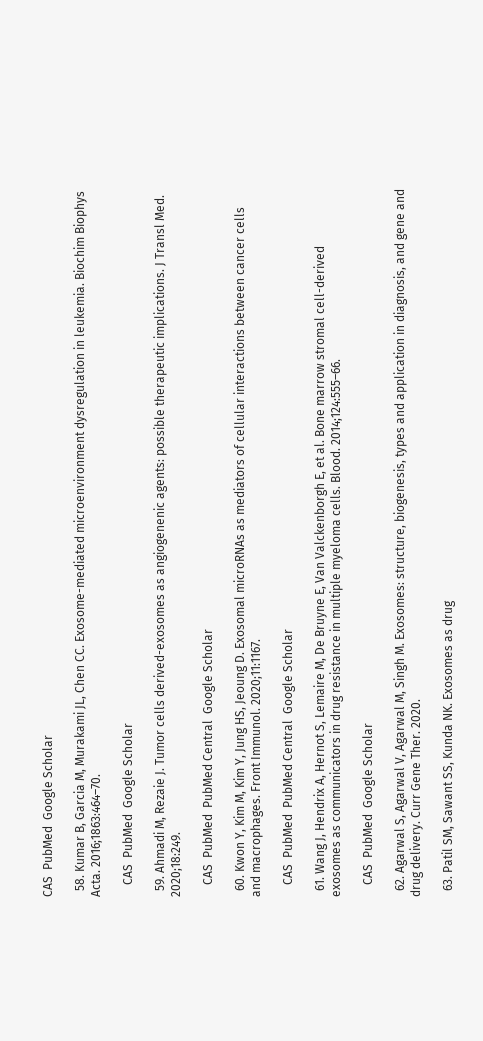CAS  PubMed  Google Scholar

  58. Kumar B, Garcia M, Murakami JL, Chen CC. Exosome-mediated microenvironment dysregulation in leukemia. Biochim Biophys Acta. 2016;1863:464–70.

    CAS  PubMed  Google Scholar

  59. Ahmadi M, Rezaie J. Tumor cells derived-exosomes as angiogenenic agents: possible therapeutic implications. J Transl Med. 2020;18:249.

    CAS  PubMed  PubMed Central  Google Scholar

  60. Kwon Y, Kim M, Kim Y, Jung HS, Jeoung D. Exosomal microRNAs as mediators of cellular interactions between cancer cells and macrophages. Front Immunol. 2020;11:1167.

    CAS  PubMed  PubMed Central  Google Scholar

  61. Wang J, Hendrix A, Hernot S, Lemaire M, De Bruyne E, Van Valckenborgh E, et al. Bone marrow stromal cell-derived exosomes as communicators in drug resistance in multiple myeloma cells. Blood. 2014;124:555–66.

    CAS  PubMed  Google Scholar

  62. Agarwal S, Agarwal V, Agarwal M, Singh M. Exosomes: structure, biogenesis, types and application in diagnosis, and gene and drug delivery. Curr Gene Ther. 2020.

  63. Patil SM, Sawant SS, Kunda NK. Exosomes as drug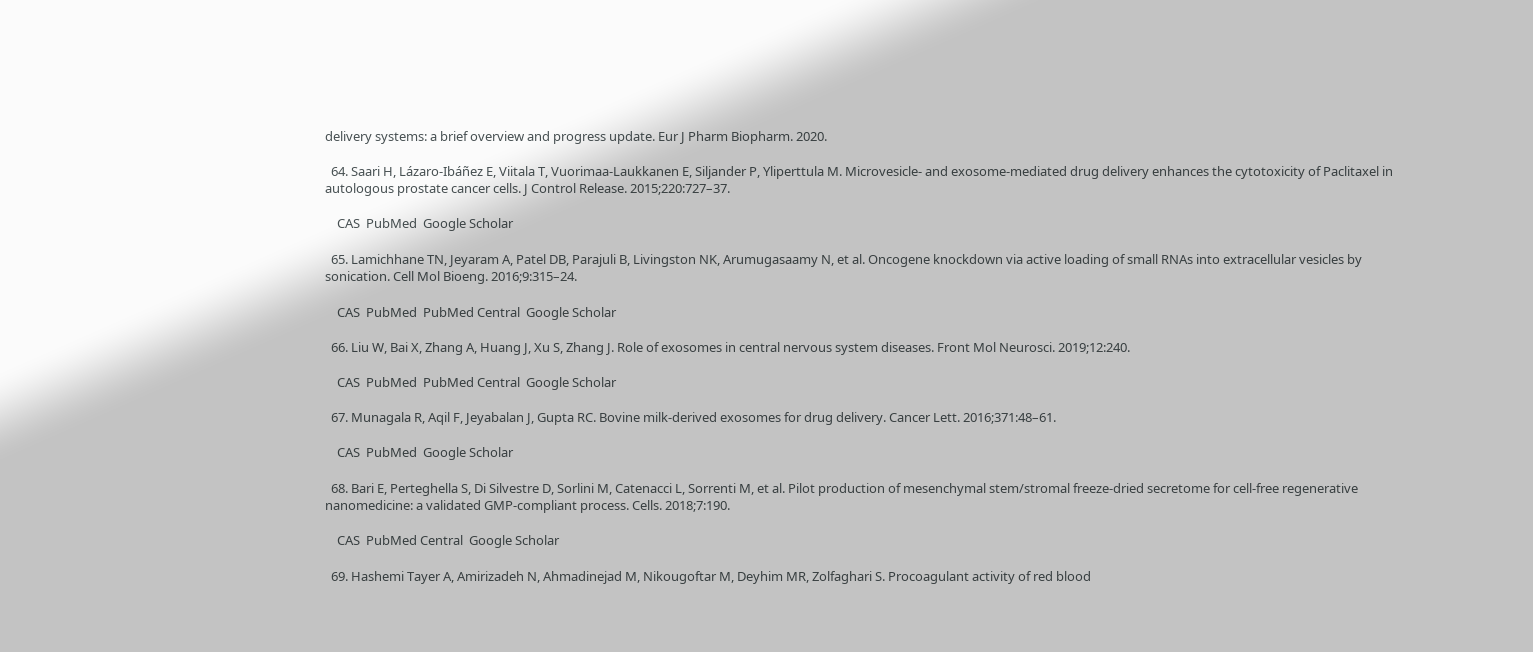delivery systems: a brief overview and progress update. Eur J Pharm Biopharm. 2020.

  64. Saari H, Lázaro-Ibáñez E, Viitala T, Vuorimaa-Laukkanen E, Siljander P, Yliperttula M. Microvesicle- and exosome-mediated drug delivery enhances the cytotoxicity of Paclitaxel in autologous prostate cancer cells. J Control Release. 2015;220:727–37.

    CAS  PubMed  Google Scholar

  65. Lamichhane TN, Jeyaram A, Patel DB, Parajuli B, Livingston NK, Arumugasaamy N, et al. Oncogene knockdown via active loading of small RNAs into extracellular vesicles by sonication. Cell Mol Bioeng. 2016;9:315–24.

    CAS  PubMed  PubMed Central  Google Scholar

  66. Liu W, Bai X, Zhang A, Huang J, Xu S, Zhang J. Role of exosomes in central nervous system diseases. Front Mol Neurosci. 2019;12:240.

    CAS  PubMed  PubMed Central  Google Scholar

  67. Munagala R, Aqil F, Jeyabalan J, Gupta RC. Bovine milk-derived exosomes for drug delivery. Cancer Lett. 2016;371:48–61.

    CAS  PubMed  Google Scholar

  68. Bari E, Perteghella S, Di Silvestre D, Sorlini M, Catenacci L, Sorrenti M, et al. Pilot production of mesenchymal stem/stromal freeze-dried secretome for cell-free regenerative nanomedicine: a validated GMP-compliant process. Cells. 2018;7:190.

    CAS  PubMed Central  Google Scholar

  69. Hashemi Tayer A, Amirizadeh N, Ahmadinejad M, Nikougoftar M, Deyhim MR, Zolfaghari S. Procoagulant activity of red blood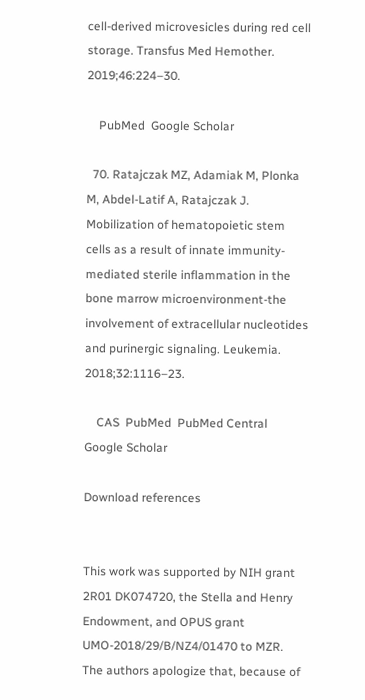cell-derived microvesicles during red cell storage. Transfus Med Hemother. 2019;46:224–30.

    PubMed  Google Scholar

  70. Ratajczak MZ, Adamiak M, Plonka M, Abdel-Latif A, Ratajczak J. Mobilization of hematopoietic stem cells as a result of innate immunity-mediated sterile inflammation in the bone marrow microenvironment-the involvement of extracellular nucleotides and purinergic signaling. Leukemia. 2018;32:1116–23.

    CAS  PubMed  PubMed Central  Google Scholar

Download references


This work was supported by NIH grant 2R01 DK074720, the Stella and Henry Endowment, and OPUS grant UMO-2018/29/B/NZ4/01470 to MZR. The authors apologize that, because of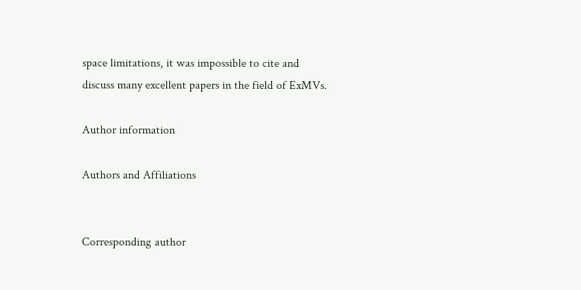space limitations, it was impossible to cite and discuss many excellent papers in the field of ExMVs.

Author information

Authors and Affiliations


Corresponding author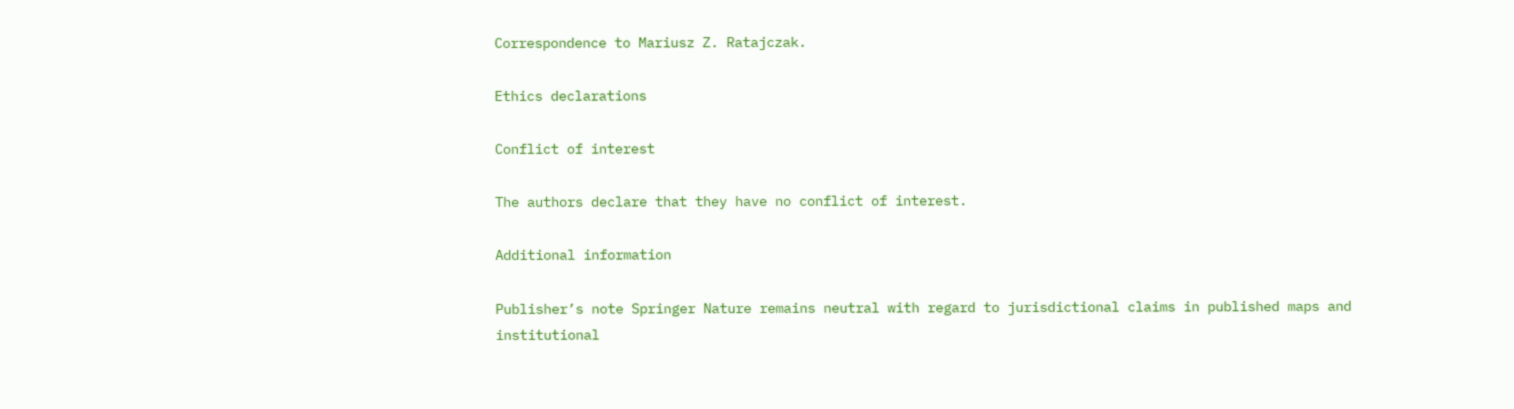Correspondence to Mariusz Z. Ratajczak.

Ethics declarations

Conflict of interest

The authors declare that they have no conflict of interest.

Additional information

Publisher’s note Springer Nature remains neutral with regard to jurisdictional claims in published maps and institutional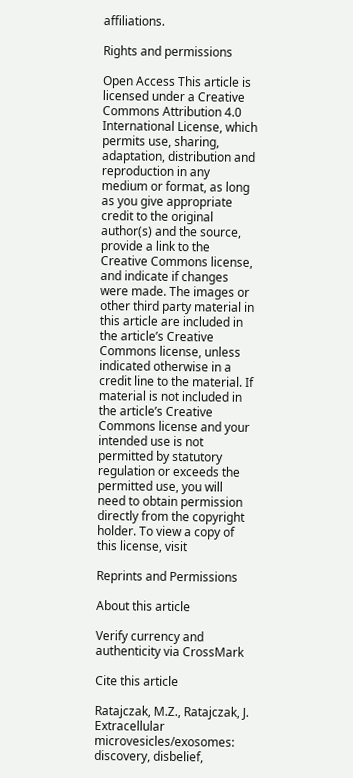affiliations.

Rights and permissions

Open Access This article is licensed under a Creative Commons Attribution 4.0 International License, which permits use, sharing, adaptation, distribution and reproduction in any medium or format, as long as you give appropriate credit to the original author(s) and the source, provide a link to the Creative Commons license, and indicate if changes were made. The images or other third party material in this article are included in the article’s Creative Commons license, unless indicated otherwise in a credit line to the material. If material is not included in the article’s Creative Commons license and your intended use is not permitted by statutory regulation or exceeds the permitted use, you will need to obtain permission directly from the copyright holder. To view a copy of this license, visit

Reprints and Permissions

About this article

Verify currency and authenticity via CrossMark

Cite this article

Ratajczak, M.Z., Ratajczak, J. Extracellular microvesicles/exosomes: discovery, disbelief,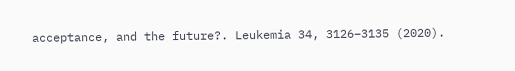acceptance, and the future?. Leukemia 34, 3126–3135 (2020).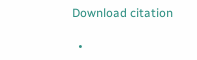Download citation

  •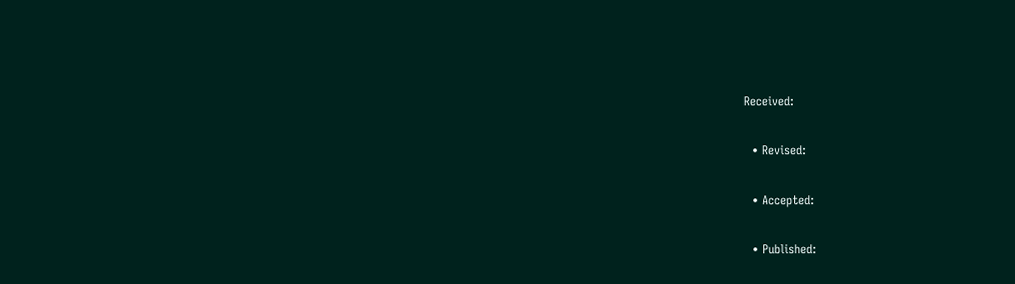Received:

  • Revised:

  • Accepted:

  • Published: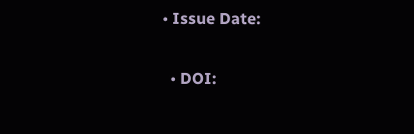• Issue Date:

  • DOI: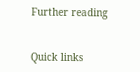Further reading


Quick links